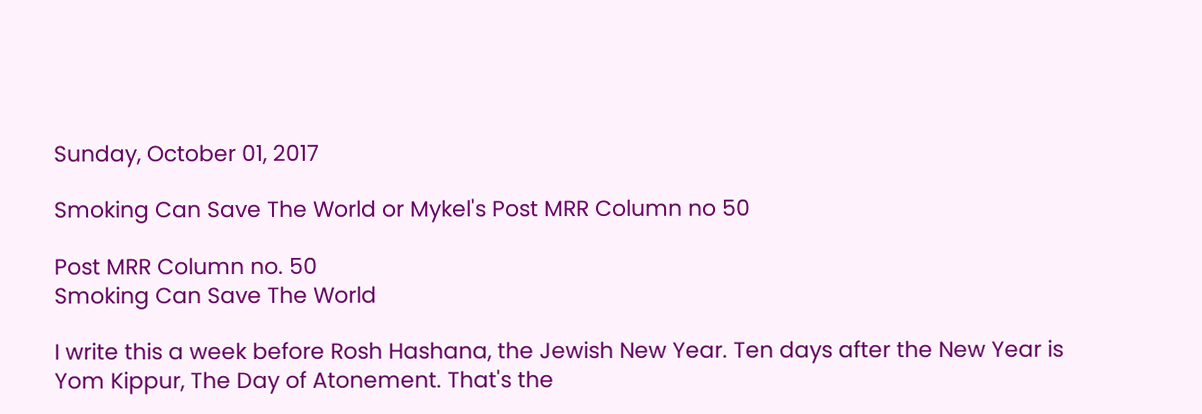Sunday, October 01, 2017

Smoking Can Save The World or Mykel's Post MRR Column no 50

Post MRR Column no. 50
Smoking Can Save The World

I write this a week before Rosh Hashana, the Jewish New Year. Ten days after the New Year is Yom Kippur, The Day of Atonement. That's the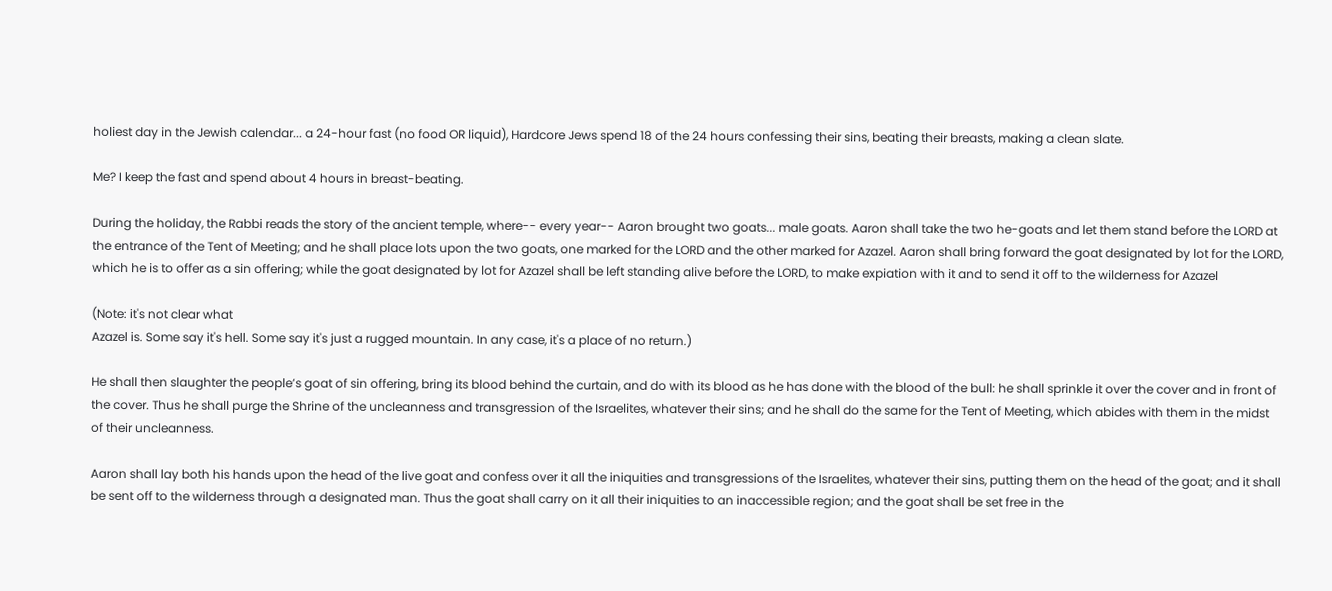holiest day in the Jewish calendar... a 24-hour fast (no food OR liquid), Hardcore Jews spend 18 of the 24 hours confessing their sins, beating their breasts, making a clean slate.

Me? I keep the fast and spend about 4 hours in breast-beating.

During the holiday, the Rabbi reads the story of the ancient temple, where-- every year-- Aaron brought two goats... male goats. Aaron shall take the two he-goats and let them stand before the LORD at the entrance of the Tent of Meeting; and he shall place lots upon the two goats, one marked for the LORD and the other marked for Azazel. Aaron shall bring forward the goat designated by lot for the LORD, which he is to offer as a sin offering; while the goat designated by lot for Azazel shall be left standing alive before the LORD, to make expiation with it and to send it off to the wilderness for Azazel

(Note: it's not clear what
Azazel is. Some say it's hell. Some say it's just a rugged mountain. In any case, it's a place of no return.)

He shall then slaughter the people’s goat of sin offering, bring its blood behind the curtain, and do with its blood as he has done with the blood of the bull: he shall sprinkle it over the cover and in front of the cover. Thus he shall purge the Shrine of the uncleanness and transgression of the Israelites, whatever their sins; and he shall do the same for the Tent of Meeting, which abides with them in the midst of their uncleanness.

Aaron shall lay both his hands upon the head of the live goat and confess over it all the iniquities and transgressions of the Israelites, whatever their sins, putting them on the head of the goat; and it shall be sent off to the wilderness through a designated man. Thus the goat shall carry on it all their iniquities to an inaccessible region; and the goat shall be set free in the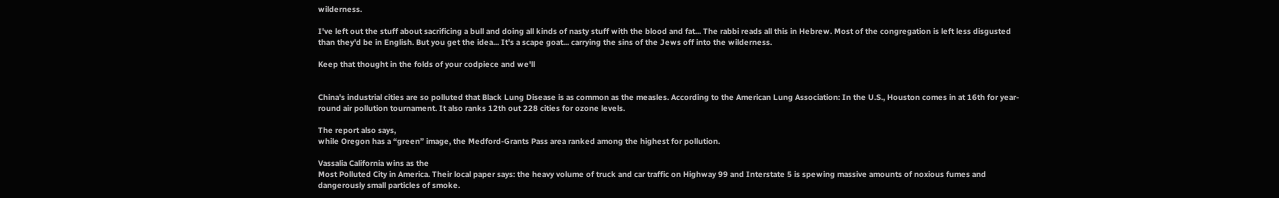wilderness.

I've left out the stuff about sacrificing a bull and doing all kinds of nasty stuff with the blood and fat... The rabbi reads all this in Hebrew. Most of the congregation is left less disgusted than they'd be in English. But you get the idea... It's a scape goat... carrying the sins of the Jews off into the wilderness.

Keep that thought in the folds of your codpiece and we'll


China's industrial cities are so polluted that Black Lung Disease is as common as the measles. According to the American Lung Association: In the U.S., Houston comes in at 16th for year-round air pollution tournament. It also ranks 12th out 228 cities for ozone levels.

The report also says,
while Oregon has a “green” image, the Medford-Grants Pass area ranked among the highest for pollution.

Vassalia California wins as the
Most Polluted City in America. Their local paper says: the heavy volume of truck and car traffic on Highway 99 and Interstate 5 is spewing massive amounts of noxious fumes and dangerously small particles of smoke.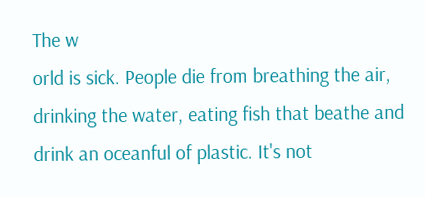The w
orld is sick. People die from breathing the air, drinking the water, eating fish that beathe and drink an oceanful of plastic. It's not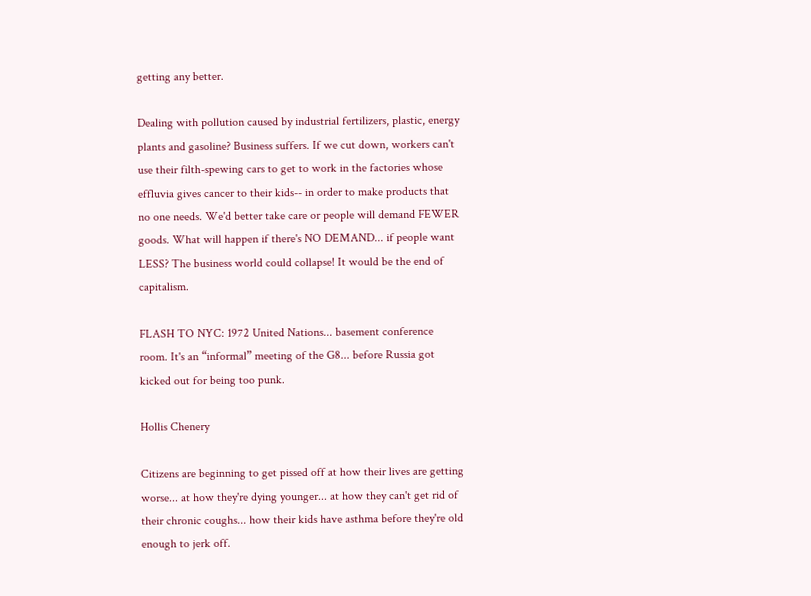getting any better.

Dealing with pollution caused by industrial fertilizers, plastic, energy plants and gasoline? Business suffers. If we cut down, workers can't use their filth-spewing cars to get to work in the factories whose effluvia gives cancer to their kids-- in order to make products that no one needs. We'd better take care or people will demand FEWER goods. What will happen if there's NO DEMAND... if people want LESS? The business world could collapse! It would be the end of capitalism.

FLASH TO NYC: 1972 United Nations... basement conference room. It's an “informal” meeting of the G8... before Russia got kicked out for being too punk.

Hollis Chenery

Citizens are beginning to get pissed off at how their lives are getting worse... at how they're dying younger... at how they can't get rid of their chronic coughs... how their kids have asthma before they're old enough to jerk off.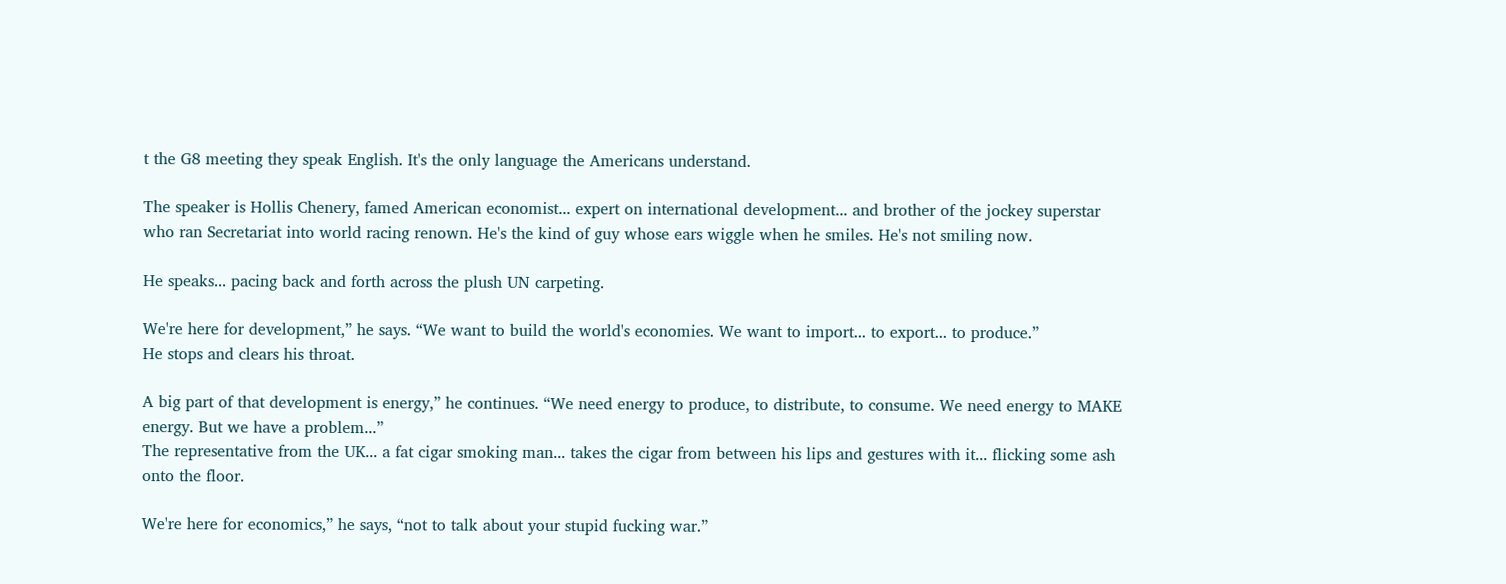t the G8 meeting they speak English. It's the only language the Americans understand.

The speaker is Hollis Chenery, famed American economist... expert on international development... and brother of the jockey superstar who ran Secretariat into world racing renown. He's the kind of guy whose ears wiggle when he smiles. He's not smiling now.

He speaks... pacing back and forth across the plush UN carpeting.

We're here for development,” he says. “We want to build the world's economies. We want to import... to export... to produce.”
He stops and clears his throat.

A big part of that development is energy,” he continues. “We need energy to produce, to distribute, to consume. We need energy to MAKE energy. But we have a problem...”
The representative from the UK... a fat cigar smoking man... takes the cigar from between his lips and gestures with it... flicking some ash onto the floor.

We're here for economics,” he says, “not to talk about your stupid fucking war.”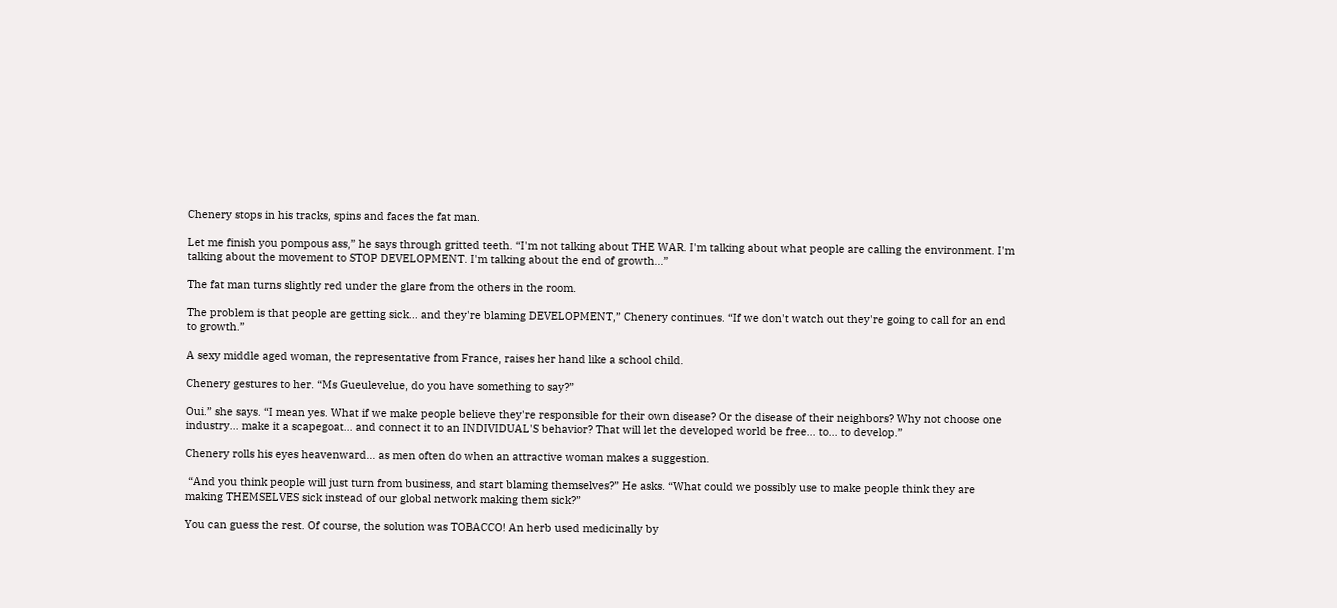Chenery stops in his tracks, spins and faces the fat man.

Let me finish you pompous ass,” he says through gritted teeth. “I'm not talking about THE WAR. I'm talking about what people are calling the environment. I'm talking about the movement to STOP DEVELOPMENT. I'm talking about the end of growth...”

The fat man turns slightly red under the glare from the others in the room.

The problem is that people are getting sick... and they're blaming DEVELOPMENT,” Chenery continues. “If we don't watch out they're going to call for an end to growth.”

A sexy middle aged woman, the representative from France, raises her hand like a school child.

Chenery gestures to her. “Ms Gueulevelue, do you have something to say?”

Oui.” she says. “I mean yes. What if we make people believe they're responsible for their own disease? Or the disease of their neighbors? Why not choose one industry... make it a scapegoat... and connect it to an INDIVIDUAL'S behavior? That will let the developed world be free... to... to develop.”

Chenery rolls his eyes heavenward... as men often do when an attractive woman makes a suggestion.

 “And you think people will just turn from business, and start blaming themselves?” He asks. “What could we possibly use to make people think they are making THEMSELVES sick instead of our global network making them sick?”

You can guess the rest. Of course, the solution was TOBACCO! An herb used medicinally by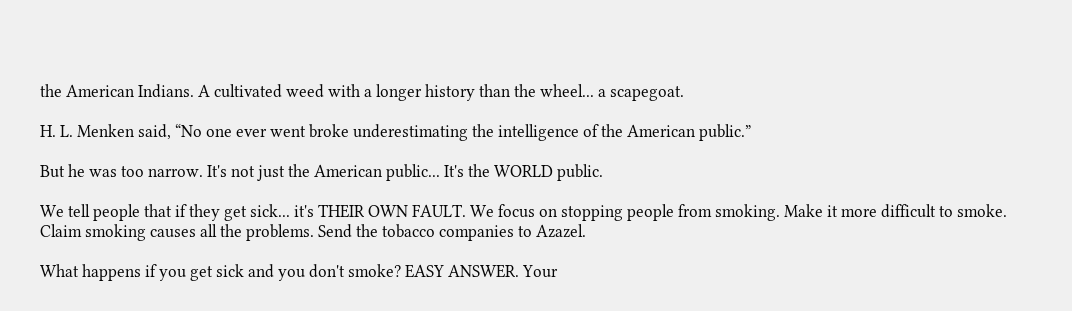the American Indians. A cultivated weed with a longer history than the wheel... a scapegoat.

H. L. Menken said, “No one ever went broke underestimating the intelligence of the American public.”

But he was too narrow. It's not just the American public... It's the WORLD public.

We tell people that if they get sick... it's THEIR OWN FAULT. We focus on stopping people from smoking. Make it more difficult to smoke. Claim smoking causes all the problems. Send the tobacco companies to Azazel.

What happens if you get sick and you don't smoke? EASY ANSWER. Your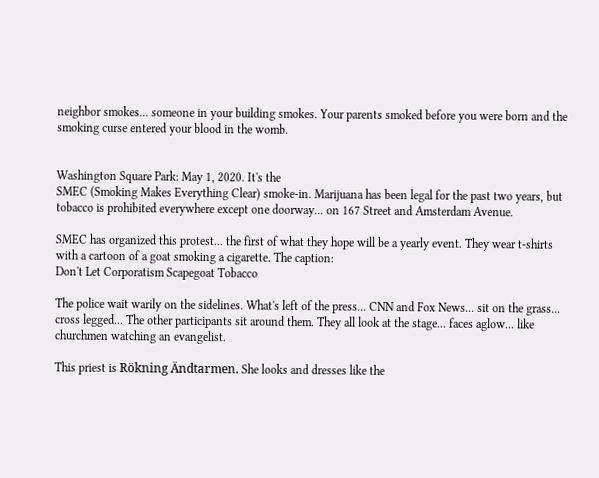neighbor smokes... someone in your building smokes. Your parents smoked before you were born and the smoking curse entered your blood in the womb.


Washington Square Park: May 1, 2020. It's the
SMEC (Smoking Makes Everything Clear) smoke-in. Marijuana has been legal for the past two years, but tobacco is prohibited everywhere except one doorway... on 167 Street and Amsterdam Avenue.

SMEC has organized this protest... the first of what they hope will be a yearly event. They wear t-shirts with a cartoon of a goat smoking a cigarette. The caption:
Don't Let Corporatism Scapegoat Tobacco

The police wait warily on the sidelines. What's left of the press... CNN and Fox News... sit on the grass... cross legged... The other participants sit around them. They all look at the stage... faces aglow... like churchmen watching an evangelist.

This priest is Rökning Ändtarmen. She looks and dresses like the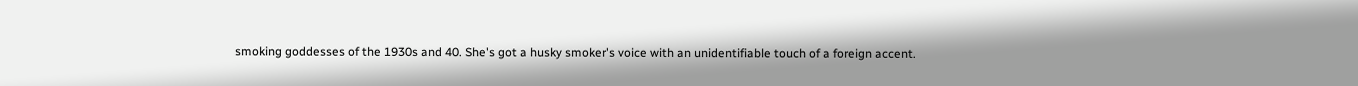smoking goddesses of the 1930s and 40. She's got a husky smoker's voice with an unidentifiable touch of a foreign accent.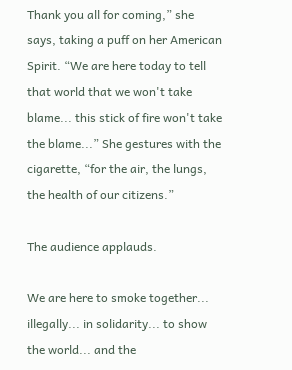Thank you all for coming,” she says, taking a puff on her American Spirit. “We are here today to tell that world that we won't take blame... this stick of fire won't take the blame...” She gestures with the cigarette, “for the air, the lungs, the health of our citizens.”

The audience applauds.

We are here to smoke together... illegally... in solidarity... to show the world... and the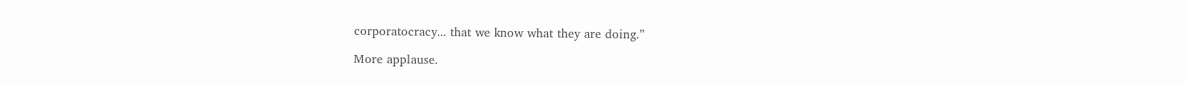corporatocracy... that we know what they are doing.”

More applause.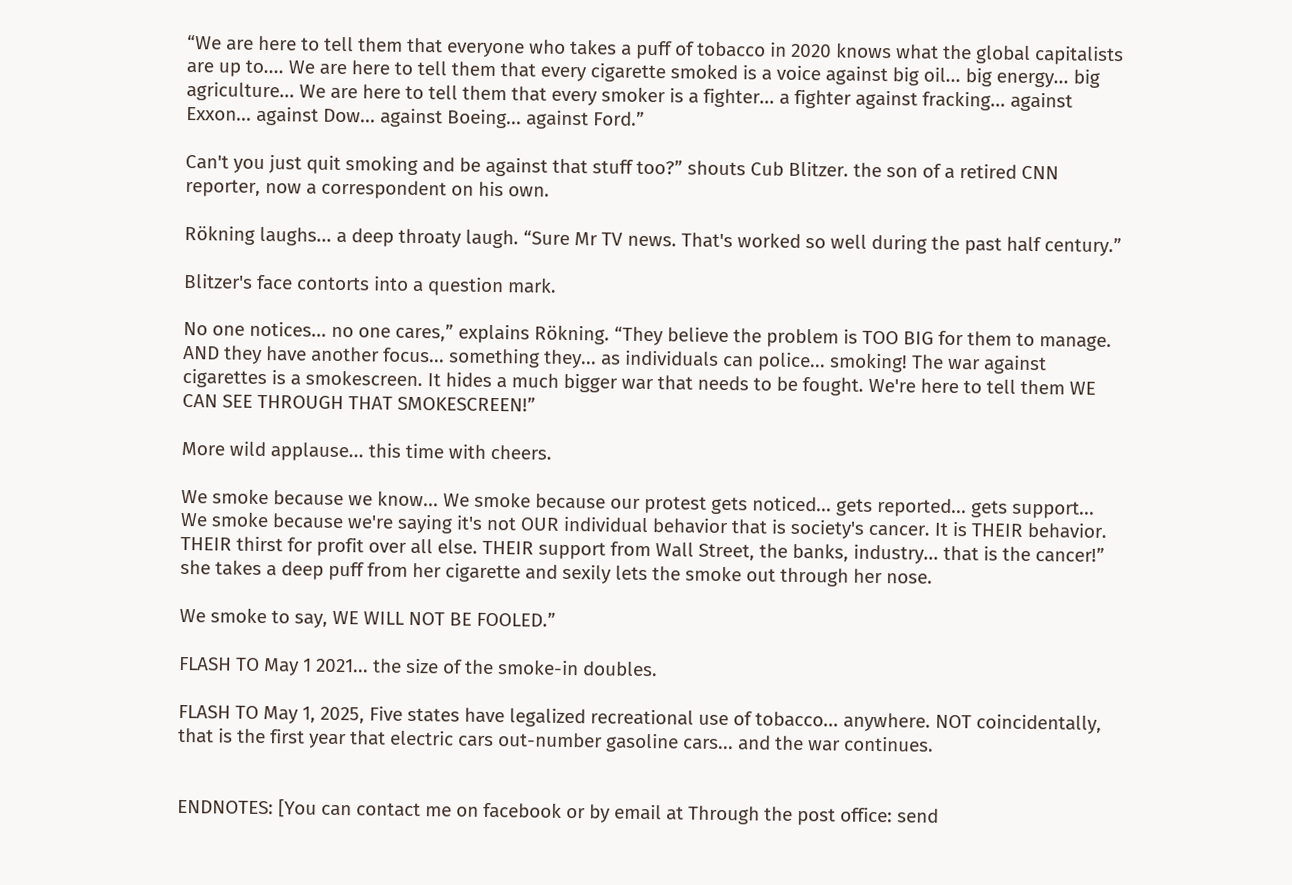“We are here to tell them that everyone who takes a puff of tobacco in 2020 knows what the global capitalists are up to.... We are here to tell them that every cigarette smoked is a voice against big oil... big energy... big agriculture... We are here to tell them that every smoker is a fighter... a fighter against fracking... against Exxon... against Dow... against Boeing... against Ford.”

Can't you just quit smoking and be against that stuff too?” shouts Cub Blitzer. the son of a retired CNN reporter, now a correspondent on his own.

Rökning laughs... a deep throaty laugh. “Sure Mr TV news. That's worked so well during the past half century.”

Blitzer's face contorts into a question mark.

No one notices... no one cares,” explains Rökning. “They believe the problem is TOO BIG for them to manage. AND they have another focus... something they... as individuals can police... smoking! The war against cigarettes is a smokescreen. It hides a much bigger war that needs to be fought. We're here to tell them WE CAN SEE THROUGH THAT SMOKESCREEN!”

More wild applause... this time with cheers.

We smoke because we know... We smoke because our protest gets noticed... gets reported... gets support... We smoke because we're saying it's not OUR individual behavior that is society's cancer. It is THEIR behavior. THEIR thirst for profit over all else. THEIR support from Wall Street, the banks, industry... that is the cancer!” she takes a deep puff from her cigarette and sexily lets the smoke out through her nose.

We smoke to say, WE WILL NOT BE FOOLED.”

FLASH TO May 1 2021... the size of the smoke-in doubles.

FLASH TO May 1, 2025, Five states have legalized recreational use of tobacco... anywhere. NOT coincidentally, that is the first year that electric cars out-number gasoline cars... and the war continues.


ENDNOTES: [You can contact me on facebook or by email at Through the post office: send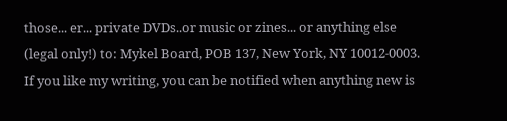those... er... private DVDs..or music or zines... or anything else (legal only!) to: Mykel Board, POB 137, New York, NY 10012-0003. If you like my writing, you can be notified when anything new is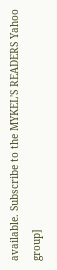available. Subscribe to the MYKEL'S READERS Yahoo group]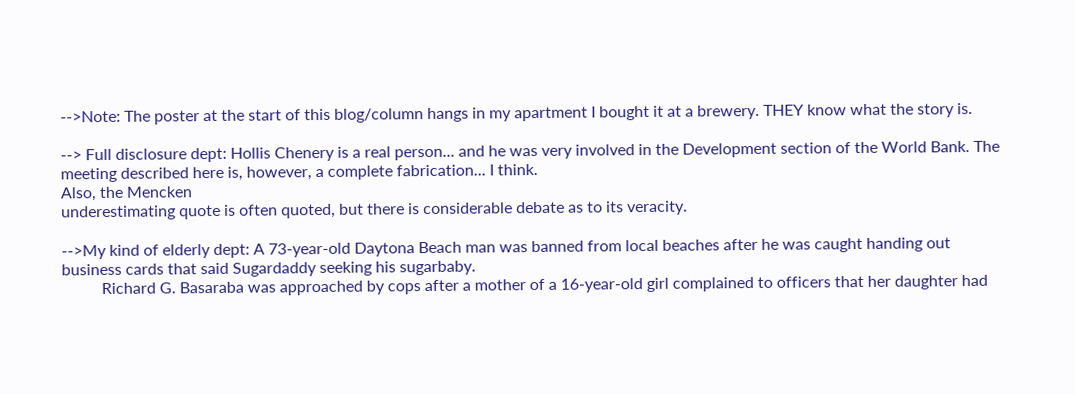-->Note: The poster at the start of this blog/column hangs in my apartment I bought it at a brewery. THEY know what the story is.

--> Full disclosure dept: Hollis Chenery is a real person... and he was very involved in the Development section of the World Bank. The meeting described here is, however, a complete fabrication... I think.
Also, the Mencken
underestimating quote is often quoted, but there is considerable debate as to its veracity.

-->My kind of elderly dept: A 73-year-old Daytona Beach man was banned from local beaches after he was caught handing out business cards that said Sugardaddy seeking his sugarbaby.
          Richard G. Basaraba was approached by cops after a mother of a 16-year-old girl complained to officers that her daughter had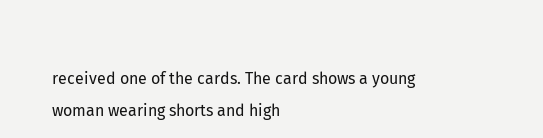received one of the cards. The card shows a young woman wearing shorts and high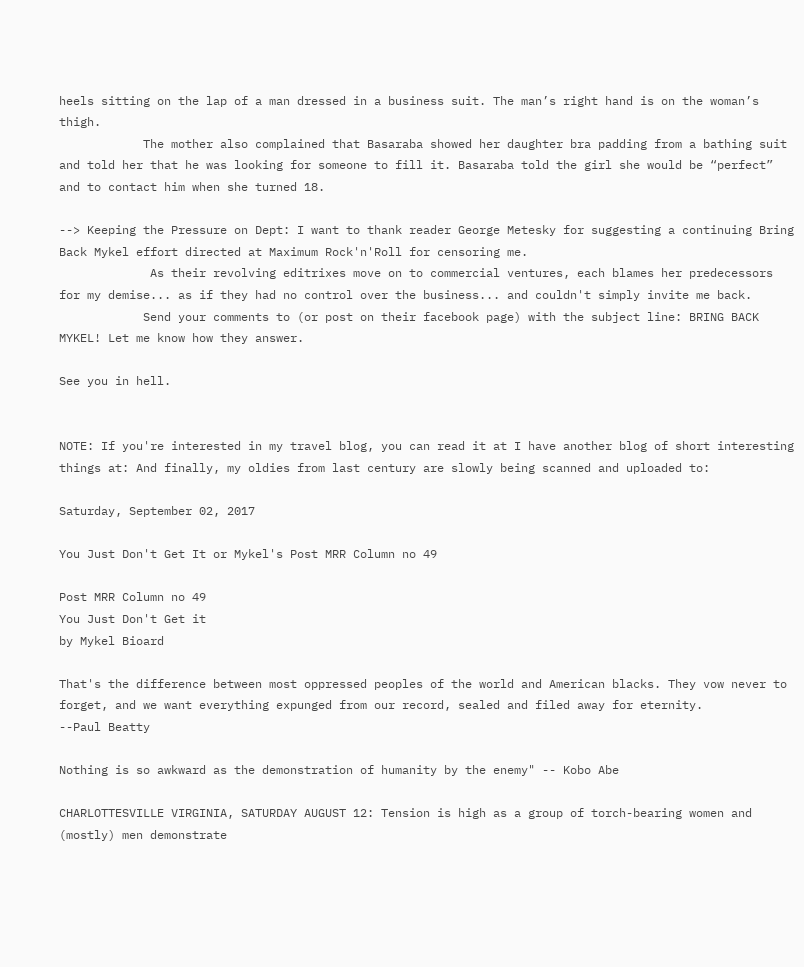heels sitting on the lap of a man dressed in a business suit. The man’s right hand is on the woman’s thigh.
            The mother also complained that Basaraba showed her daughter bra padding from a bathing suit and told her that he was looking for someone to fill it. Basaraba told the girl she would be “perfect” and to contact him when she turned 18.

--> Keeping the Pressure on Dept: I want to thank reader George Metesky for suggesting a continuing Bring Back Mykel effort directed at Maximum Rock'n'Roll for censoring me.
             As their revolving editrixes move on to commercial ventures, each blames her predecessors for my demise... as if they had no control over the business... and couldn't simply invite me back.
            Send your comments to (or post on their facebook page) with the subject line: BRING BACK MYKEL! Let me know how they answer.

See you in hell.


NOTE: If you're interested in my travel blog, you can read it at I have another blog of short interesting things at: And finally, my oldies from last century are slowly being scanned and uploaded to:

Saturday, September 02, 2017

You Just Don't Get It or Mykel's Post MRR Column no 49

Post MRR Column no 49
You Just Don't Get it
by Mykel Bioard

That's the difference between most oppressed peoples of the world and American blacks. They vow never to forget, and we want everything expunged from our record, sealed and filed away for eternity.
--Paul Beatty

Nothing is so awkward as the demonstration of humanity by the enemy" -- Kobo Abe

CHARLOTTESVILLE VIRGINIA, SATURDAY AUGUST 12: Tension is high as a group of torch-bearing women and (mostly) men demonstrate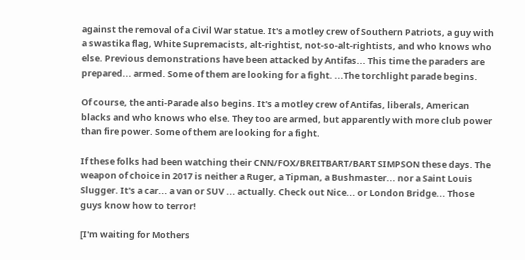against the removal of a Civil War statue. It's a motley crew of Southern Patriots, a guy with a swastika flag, White Supremacists, alt-rightist, not-so-alt-rightists, and who knows who else. Previous demonstrations have been attacked by Antifas... This time the paraders are prepared... armed. Some of them are looking for a fight. ...The torchlight parade begins.

Of course, the anti-Parade also begins. It's a motley crew of Antifas, liberals, American blacks and who knows who else. They too are armed, but apparently with more club power than fire power. Some of them are looking for a fight.

If these folks had been watching their CNN/FOX/BREITBART/BART SIMPSON these days. The weapon of choice in 2017 is neither a Ruger, a Tipman, a Bushmaster... nor a Saint Louis Slugger. It's a car... a van or SUV ... actually. Check out Nice... or London Bridge... Those guys know how to terror!

[I'm waiting for Mothers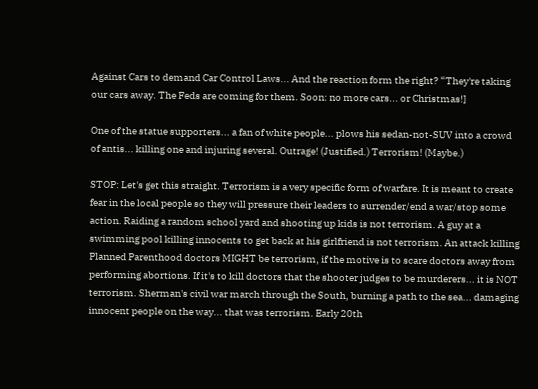Against Cars to demand Car Control Laws... And the reaction form the right? “They're taking our cars away. The Feds are coming for them. Soon: no more cars... or Christmas!]

One of the statue supporters... a fan of white people... plows his sedan-not-SUV into a crowd of antis... killing one and injuring several. Outrage! (Justified.) Terrorism! (Maybe.)

STOP: Let's get this straight. Terrorism is a very specific form of warfare. It is meant to create fear in the local people so they will pressure their leaders to surrender/end a war/stop some action. Raiding a random school yard and shooting up kids is not terrorism. A guy at a swimming pool killing innocents to get back at his girlfriend is not terrorism. An attack killing Planned Parenthood doctors MIGHT be terrorism, if the motive is to scare doctors away from performing abortions. If it's to kill doctors that the shooter judges to be murderers... it is NOT terrorism. Sherman's civil war march through the South, burning a path to the sea... damaging innocent people on the way... that was terrorism. Early 20th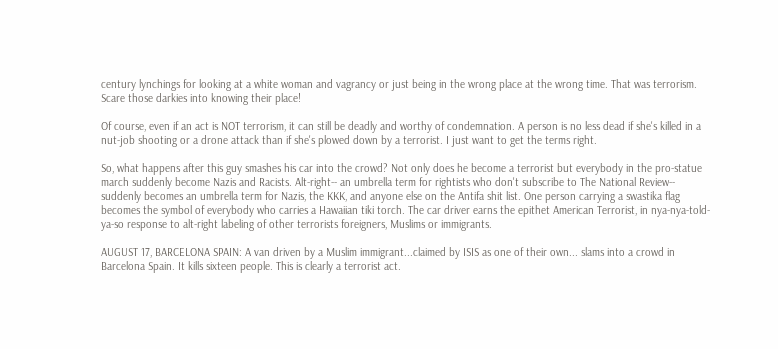century lynchings for looking at a white woman and vagrancy or just being in the wrong place at the wrong time. That was terrorism. Scare those darkies into knowing their place!

Of course, even if an act is NOT terrorism, it can still be deadly and worthy of condemnation. A person is no less dead if she's killed in a nut-job shooting or a drone attack than if she's plowed down by a terrorist. I just want to get the terms right.

So, what happens after this guy smashes his car into the crowd? Not only does he become a terrorist but everybody in the pro-statue march suddenly become Nazis and Racists. Alt-right-- an umbrella term for rightists who don't subscribe to The National Review-- suddenly becomes an umbrella term for Nazis, the KKK, and anyone else on the Antifa shit list. One person carrying a swastika flag becomes the symbol of everybody who carries a Hawaiian tiki torch. The car driver earns the epithet American Terrorist, in nya-nya-told-ya-so response to alt-right labeling of other terrorists foreigners, Muslims or immigrants.

AUGUST 17, BARCELONA SPAIN: A van driven by a Muslim immigrant...claimed by ISIS as one of their own... slams into a crowd in Barcelona Spain. It kills sixteen people. This is clearly a terrorist act.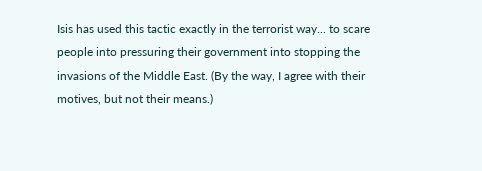Isis has used this tactic exactly in the terrorist way... to scare people into pressuring their government into stopping the invasions of the Middle East. (By the way, I agree with their motives, but not their means.)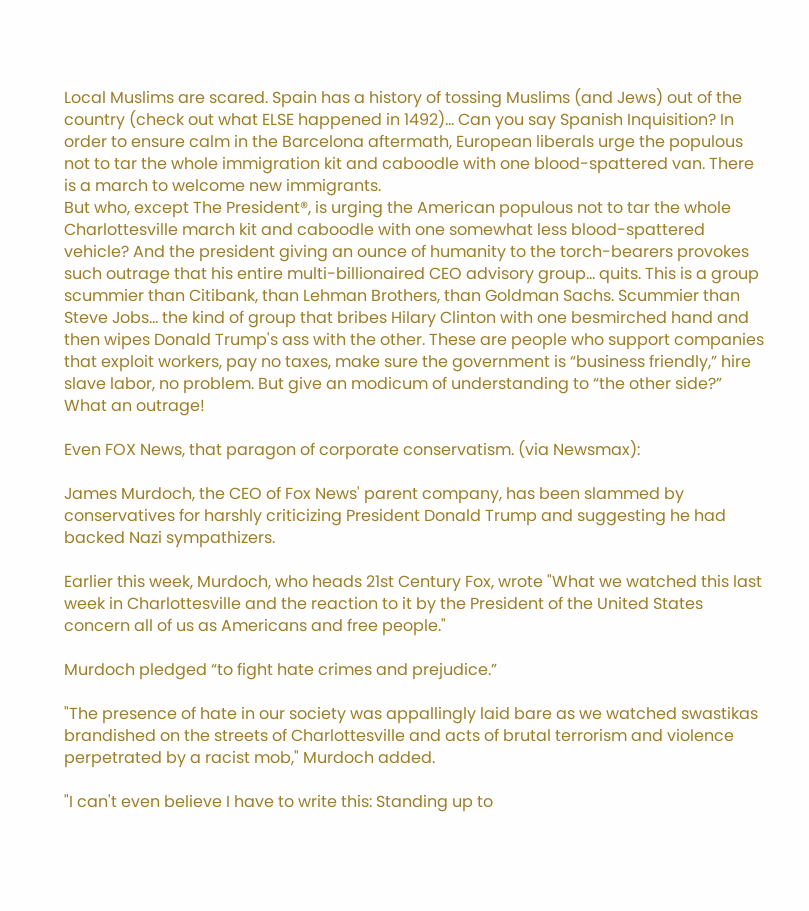Local Muslims are scared. Spain has a history of tossing Muslims (and Jews) out of the country (check out what ELSE happened in 1492)... Can you say Spanish Inquisition? In order to ensure calm in the Barcelona aftermath, European liberals urge the populous not to tar the whole immigration kit and caboodle with one blood-spattered van. There is a march to welcome new immigrants.
But who, except The President®, is urging the American populous not to tar the whole Charlottesville march kit and caboodle with one somewhat less blood-spattered vehicle? And the president giving an ounce of humanity to the torch-bearers provokes such outrage that his entire multi-billionaired CEO advisory group... quits. This is a group scummier than Citibank, than Lehman Brothers, than Goldman Sachs. Scummier than Steve Jobs... the kind of group that bribes Hilary Clinton with one besmirched hand and then wipes Donald Trump's ass with the other. These are people who support companies that exploit workers, pay no taxes, make sure the government is “business friendly,” hire slave labor, no problem. But give an modicum of understanding to “the other side?” What an outrage!

Even FOX News, that paragon of corporate conservatism. (via Newsmax):

James Murdoch, the CEO of Fox News' parent company, has been slammed by conservatives for harshly criticizing President Donald Trump and suggesting he had backed Nazi sympathizers.

Earlier this week, Murdoch, who heads 21st Century Fox, wrote "What we watched this last week in Charlottesville and the reaction to it by the President of the United States concern all of us as Americans and free people."

Murdoch pledged “to fight hate crimes and prejudice.”

"The presence of hate in our society was appallingly laid bare as we watched swastikas brandished on the streets of Charlottesville and acts of brutal terrorism and violence perpetrated by a racist mob," Murdoch added.

"I can't even believe I have to write this: Standing up to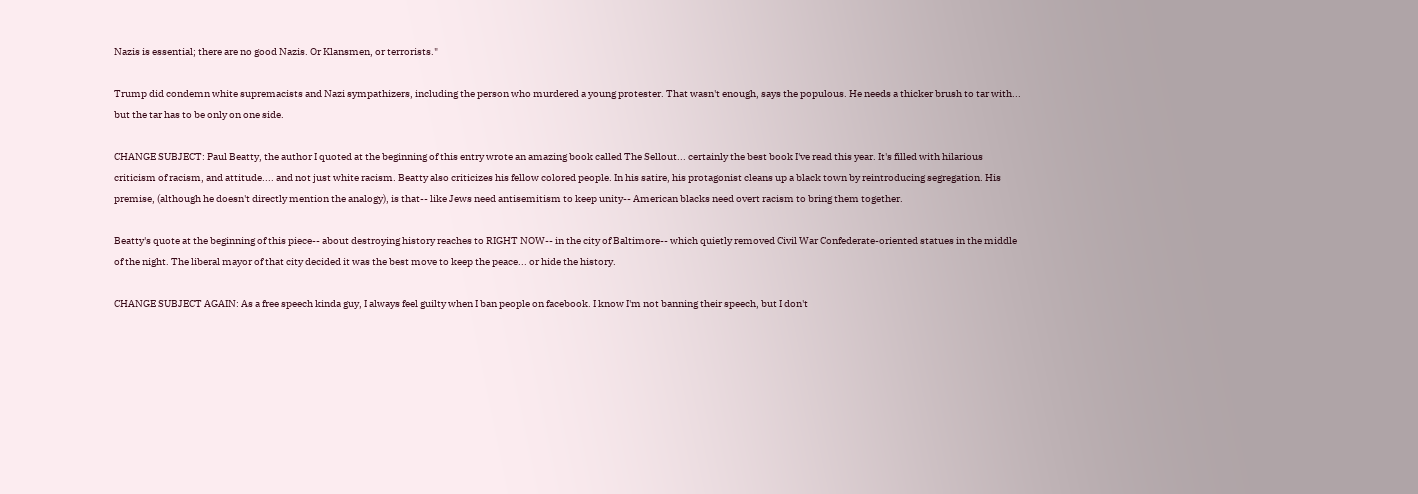Nazis is essential; there are no good Nazis. Or Klansmen, or terrorists."

Trump did condemn white supremacists and Nazi sympathizers, including the person who murdered a young protester. That wasn't enough, says the populous. He needs a thicker brush to tar with... but the tar has to be only on one side.

CHANGE SUBJECT: Paul Beatty, the author I quoted at the beginning of this entry wrote an amazing book called The Sellout... certainly the best book I've read this year. It's filled with hilarious criticism of racism, and attitude.... and not just white racism. Beatty also criticizes his fellow colored people. In his satire, his protagonist cleans up a black town by reintroducing segregation. His premise, (although he doesn't directly mention the analogy), is that-- like Jews need antisemitism to keep unity-- American blacks need overt racism to bring them together.

Beatty's quote at the beginning of this piece-- about destroying history reaches to RIGHT NOW-- in the city of Baltimore-- which quietly removed Civil War Confederate-oriented statues in the middle of the night. The liberal mayor of that city decided it was the best move to keep the peace... or hide the history.

CHANGE SUBJECT AGAIN: As a free speech kinda guy, I always feel guilty when I ban people on facebook. I know I'm not banning their speech, but I don't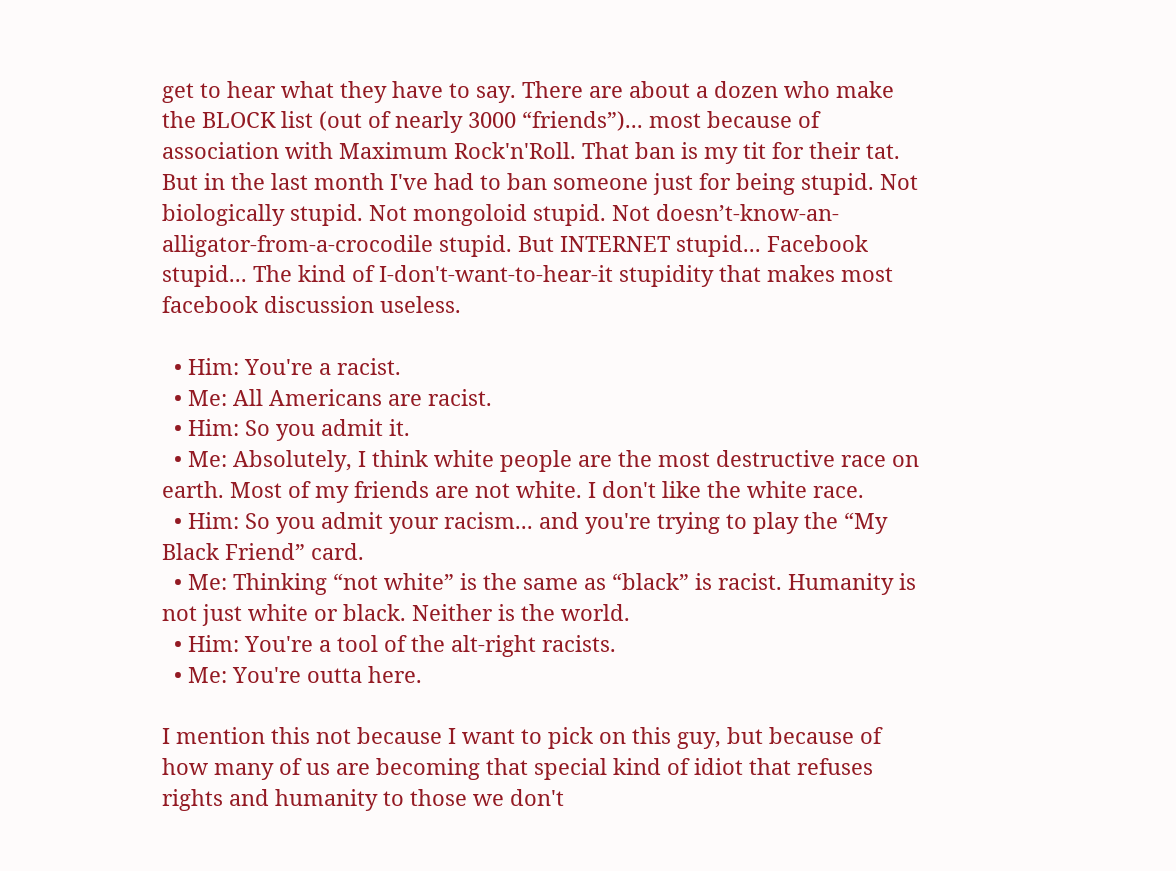get to hear what they have to say. There are about a dozen who make the BLOCK list (out of nearly 3000 “friends”)... most because of association with Maximum Rock'n'Roll. That ban is my tit for their tat. But in the last month I've had to ban someone just for being stupid. Not biologically stupid. Not mongoloid stupid. Not doesn’t-know-an-alligator-from-a-crocodile stupid. But INTERNET stupid... Facebook stupid... The kind of I-don't-want-to-hear-it stupidity that makes most facebook discussion useless.

  • Him: You're a racist.
  • Me: All Americans are racist.
  • Him: So you admit it.
  • Me: Absolutely, I think white people are the most destructive race on earth. Most of my friends are not white. I don't like the white race.
  • Him: So you admit your racism... and you're trying to play the “My Black Friend” card.
  • Me: Thinking “not white” is the same as “black” is racist. Humanity is not just white or black. Neither is the world.
  • Him: You're a tool of the alt-right racists.
  • Me: You're outta here.

I mention this not because I want to pick on this guy, but because of how many of us are becoming that special kind of idiot that refuses rights and humanity to those we don't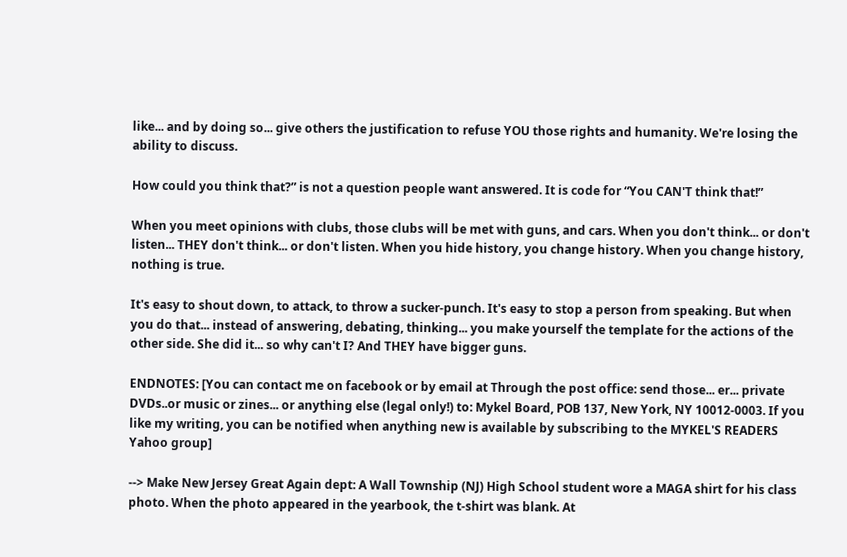like... and by doing so... give others the justification to refuse YOU those rights and humanity. We're losing the ability to discuss.

How could you think that?” is not a question people want answered. It is code for “You CAN'T think that!”

When you meet opinions with clubs, those clubs will be met with guns, and cars. When you don't think... or don't listen... THEY don't think... or don't listen. When you hide history, you change history. When you change history, nothing is true.

It's easy to shout down, to attack, to throw a sucker-punch. It's easy to stop a person from speaking. But when you do that... instead of answering, debating, thinking... you make yourself the template for the actions of the other side. She did it... so why can't I? And THEY have bigger guns.

ENDNOTES: [You can contact me on facebook or by email at Through the post office: send those... er... private DVDs..or music or zines... or anything else (legal only!) to: Mykel Board, POB 137, New York, NY 10012-0003. If you like my writing, you can be notified when anything new is available by subscribing to the MYKEL'S READERS Yahoo group]

--> Make New Jersey Great Again dept: A Wall Township (NJ) High School student wore a MAGA shirt for his class photo. When the photo appeared in the yearbook, the t-shirt was blank. At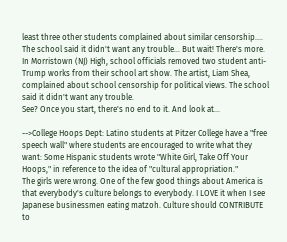least three other students complained about similar censorship.... The school said it didn't want any trouble... But wait! There's more.
In Morristown (NJ) High, school officials removed two student anti-Trump works from their school art show. The artist, Liam Shea, complained about school censorship for political views. The school said it didn't want any trouble.
See? Once you start, there's no end to it. And look at...

-->College Hoops Dept: Latino students at Pitzer College have a "free speech wall" where students are encouraged to write what they want: Some Hispanic students wrote "White Girl, Take Off Your Hoops," in reference to the idea of "cultural appropriation."
The girls were wrong. One of the few good things about America is that everybody's culture belongs to everybody. I LOVE it when I see Japanese businessmen eating matzoh. Culture should CONTRIBUTE to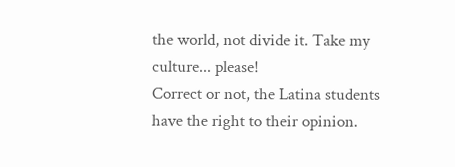the world, not divide it. Take my culture... please!
Correct or not, the Latina students have the right to their opinion.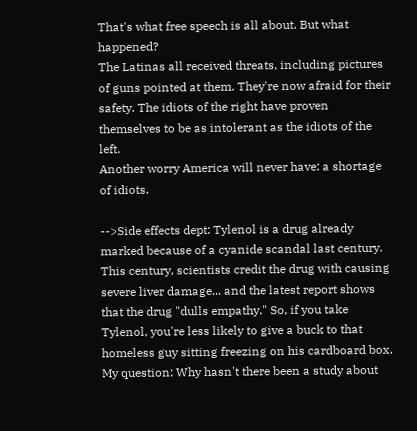That's what free speech is all about. But what happened?
The Latinas all received threats, including pictures of guns pointed at them. They're now afraid for their safety. The idiots of the right have proven themselves to be as intolerant as the idiots of the left.
Another worry America will never have: a shortage of idiots.

-->Side effects dept: Tylenol is a drug already marked because of a cyanide scandal last century. This century, scientists credit the drug with causing severe liver damage... and the latest report shows that the drug "dulls empathy." So, if you take Tylenol, you're less likely to give a buck to that homeless guy sitting freezing on his cardboard box.
My question: Why hasn't there been a study about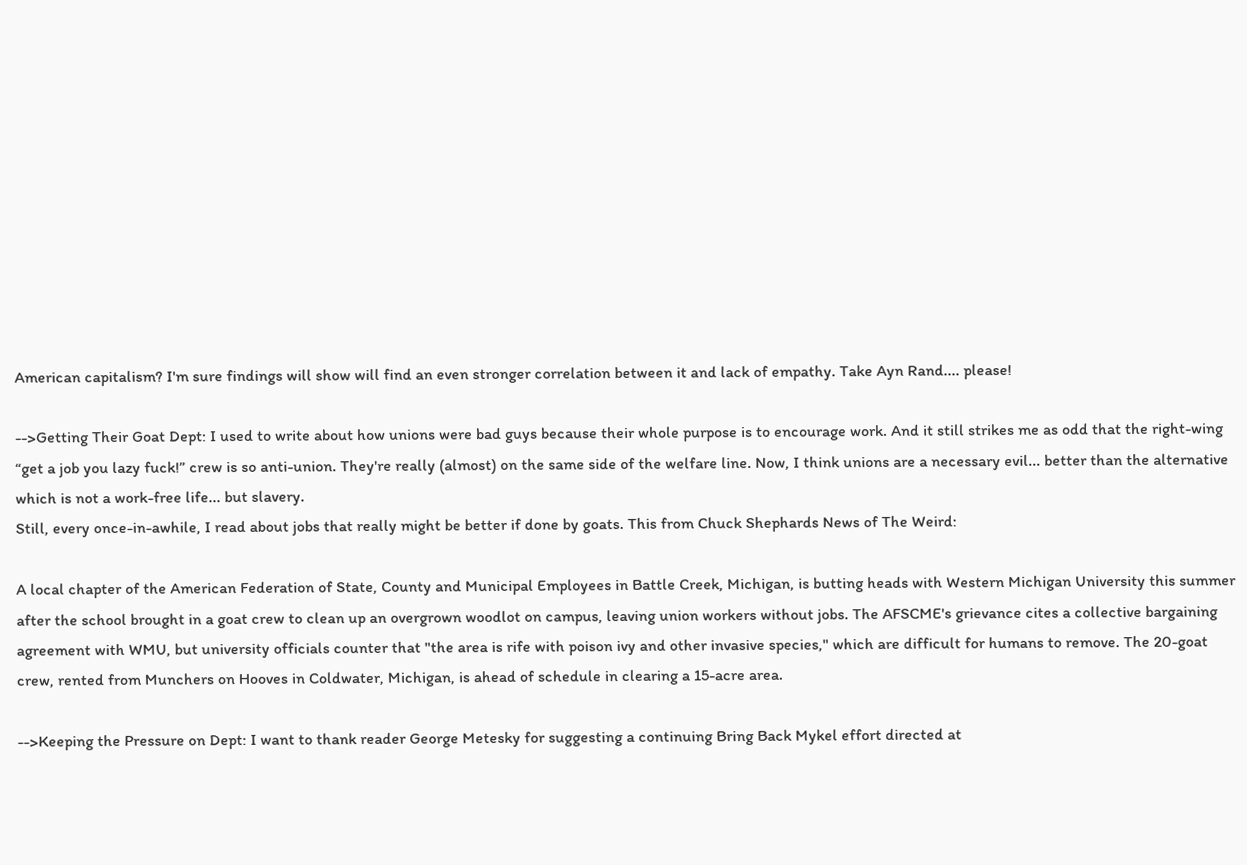American capitalism? I'm sure findings will show will find an even stronger correlation between it and lack of empathy. Take Ayn Rand.... please!

-->Getting Their Goat Dept: I used to write about how unions were bad guys because their whole purpose is to encourage work. And it still strikes me as odd that the right-wing “get a job you lazy fuck!” crew is so anti-union. They're really (almost) on the same side of the welfare line. Now, I think unions are a necessary evil... better than the alternative which is not a work-free life... but slavery.
Still, every once-in-awhile, I read about jobs that really might be better if done by goats. This from Chuck Shephards News of The Weird:

A local chapter of the American Federation of State, County and Municipal Employees in Battle Creek, Michigan, is butting heads with Western Michigan University this summer after the school brought in a goat crew to clean up an overgrown woodlot on campus, leaving union workers without jobs. The AFSCME's grievance cites a collective bargaining agreement with WMU, but university officials counter that "the area is rife with poison ivy and other invasive species," which are difficult for humans to remove. The 20-goat crew, rented from Munchers on Hooves in Coldwater, Michigan, is ahead of schedule in clearing a 15-acre area.

-->Keeping the Pressure on Dept: I want to thank reader George Metesky for suggesting a continuing Bring Back Mykel effort directed at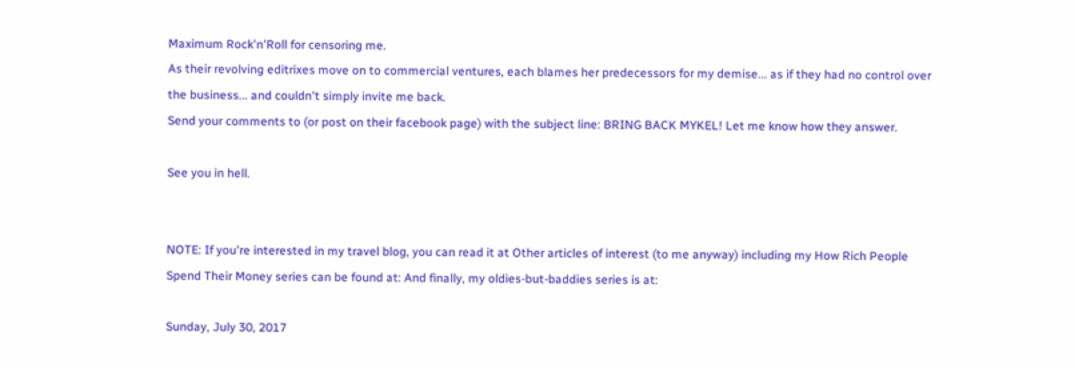Maximum Rock'n'Roll for censoring me.
As their revolving editrixes move on to commercial ventures, each blames her predecessors for my demise... as if they had no control over the business... and couldn't simply invite me back.
Send your comments to (or post on their facebook page) with the subject line: BRING BACK MYKEL! Let me know how they answer.

See you in hell.


NOTE: If you're interested in my travel blog, you can read it at Other articles of interest (to me anyway) including my How Rich People Spend Their Money series can be found at: And finally, my oldies-but-baddies series is at:

Sunday, July 30, 2017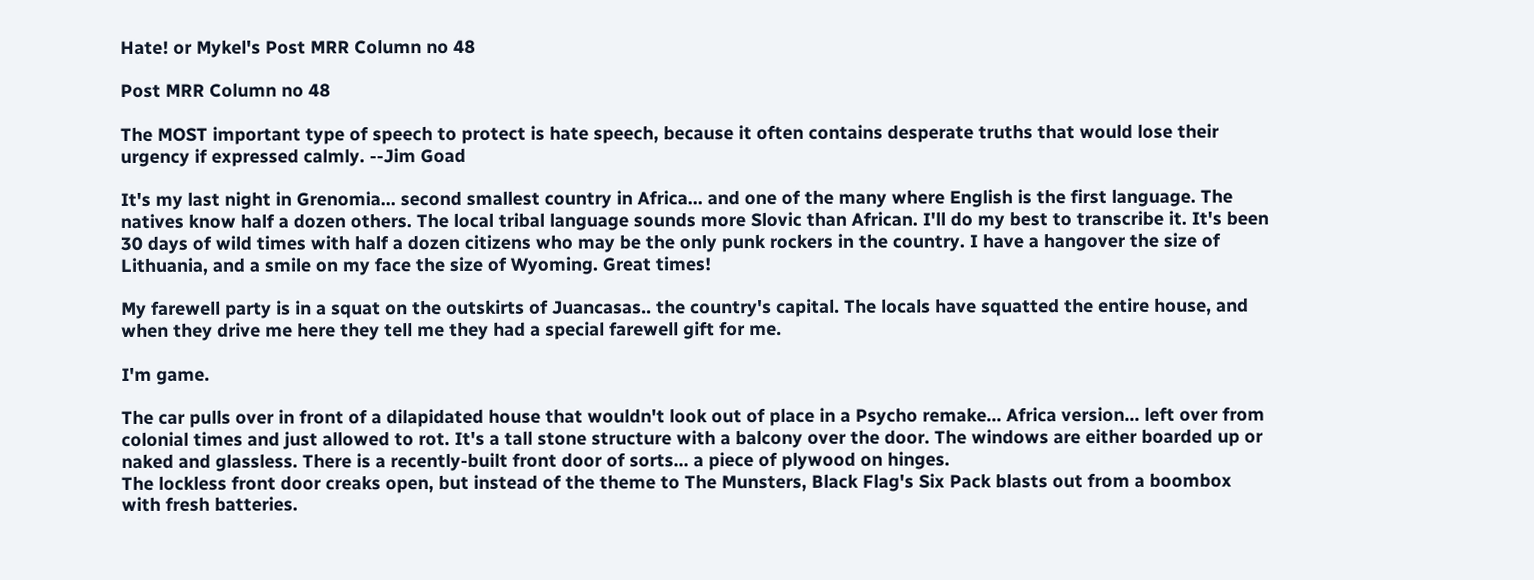Hate! or Mykel's Post MRR Column no 48

Post MRR Column no 48

The MOST important type of speech to protect is hate speech, because it often contains desperate truths that would lose their urgency if expressed calmly. --Jim Goad

It's my last night in Grenomia... second smallest country in Africa... and one of the many where English is the first language. The natives know half a dozen others. The local tribal language sounds more Slovic than African. I'll do my best to transcribe it. It's been 30 days of wild times with half a dozen citizens who may be the only punk rockers in the country. I have a hangover the size of Lithuania, and a smile on my face the size of Wyoming. Great times!

My farewell party is in a squat on the outskirts of Juancasas.. the country's capital. The locals have squatted the entire house, and when they drive me here they tell me they had a special farewell gift for me.

I'm game.

The car pulls over in front of a dilapidated house that wouldn't look out of place in a Psycho remake... Africa version... left over from colonial times and just allowed to rot. It's a tall stone structure with a balcony over the door. The windows are either boarded up or naked and glassless. There is a recently-built front door of sorts... a piece of plywood on hinges.
The lockless front door creaks open, but instead of the theme to The Munsters, Black Flag's Six Pack blasts out from a boombox with fresh batteries.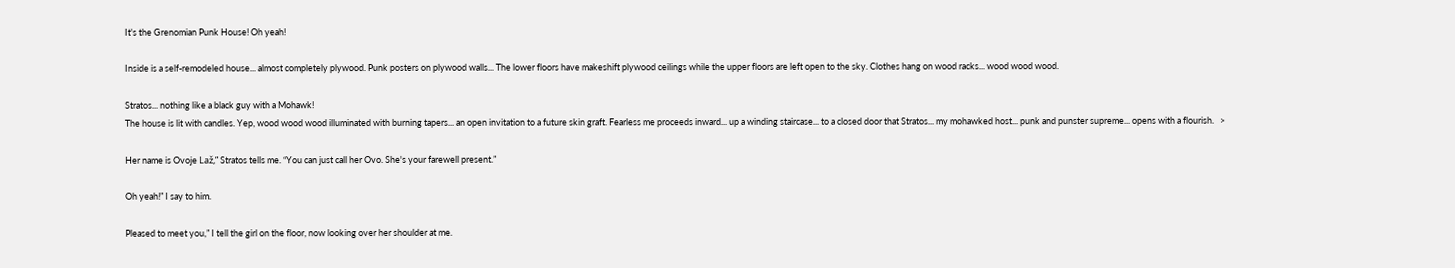It's the Grenomian Punk House! Oh yeah!

Inside is a self-remodeled house... almost completely plywood. Punk posters on plywood walls... The lower floors have makeshift plywood ceilings while the upper floors are left open to the sky. Clothes hang on wood racks... wood wood wood.

Stratos... nothing like a black guy with a Mohawk!
The house is lit with candles. Yep, wood wood wood illuminated with burning tapers... an open invitation to a future skin graft. Fearless me proceeds inward... up a winding staircase... to a closed door that Stratos... my mohawked host... punk and punster supreme... opens with a flourish.   >

Her name is Ovoje Laž,” Stratos tells me. “You can just call her Ovo. She's your farewell present.”

Oh yeah!” I say to him.

Pleased to meet you,” I tell the girl on the floor, now looking over her shoulder at me.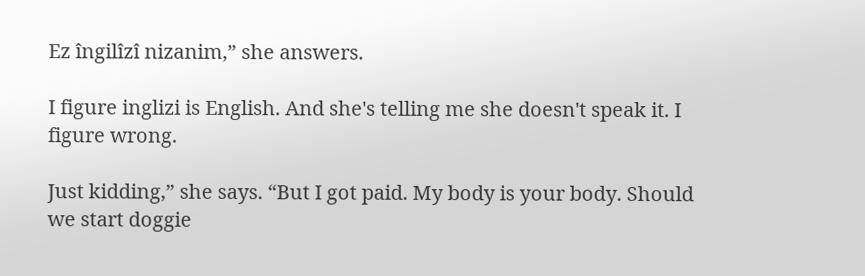Ez îngilîzî nizanim,” she answers.

I figure inglizi is English. And she's telling me she doesn't speak it. I figure wrong.

Just kidding,” she says. “But I got paid. My body is your body. Should we start doggie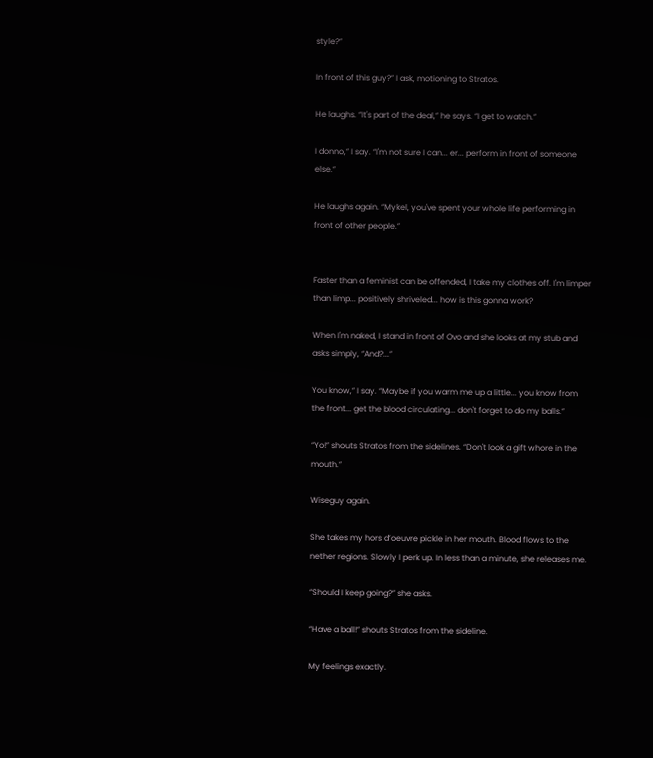style?”

In front of this guy?” I ask, motioning to Stratos.

He laughs. “It's part of the deal,” he says. “I get to watch.”

I donno,” I say. “I'm not sure I can... er... perform in front of someone else.”

He laughs again. “Mykel, you've spent your whole life performing in front of other people.”


Faster than a feminist can be offended, I take my clothes off. I'm limper than limp... positively shriveled... how is this gonna work?

When I'm naked, I stand in front of Ovo and she looks at my stub and asks simply, “And?...”

You know,” I say. “Maybe if you warm me up a little... you know from the front... get the blood circulating... don't forget to do my balls.”

“Yo!” shouts Stratos from the sidelines. “Don't look a gift whore in the mouth.”

Wiseguy again.

She takes my hors d’oeuvre pickle in her mouth. Blood flows to the nether regions. Slowly I perk up. In less than a minute, she releases me.

“Should I keep going?” she asks.

“Have a ball!” shouts Stratos from the sideline.

My feelings exactly.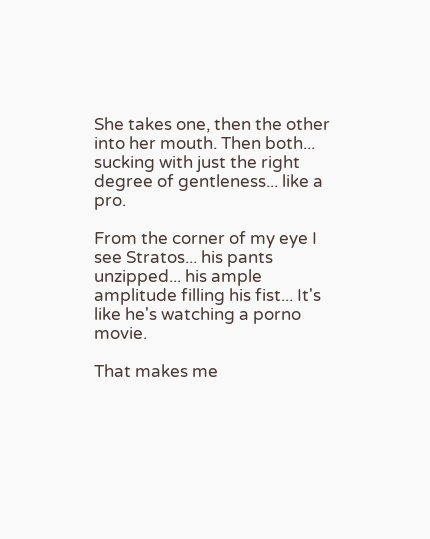She takes one, then the other into her mouth. Then both... sucking with just the right degree of gentleness... like a pro.

From the corner of my eye I see Stratos... his pants unzipped... his ample amplitude filling his fist... It's like he's watching a porno movie.

That makes me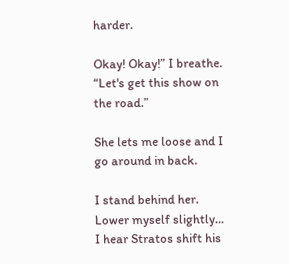harder.

Okay! Okay!” I breathe. “Let's get this show on the road.”

She lets me loose and I go around in back.

I stand behind her. Lower myself slightly... I hear Stratos shift his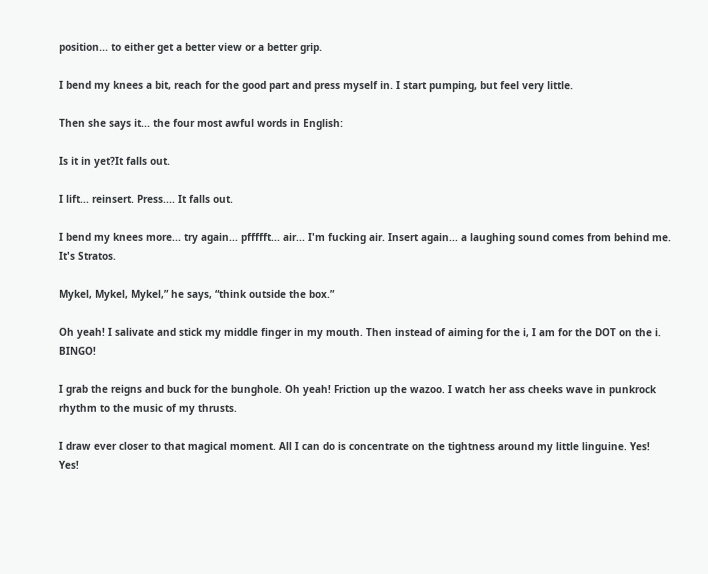position... to either get a better view or a better grip.

I bend my knees a bit, reach for the good part and press myself in. I start pumping, but feel very little.

Then she says it... the four most awful words in English:

Is it in yet?It falls out.

I lift... reinsert. Press.... It falls out.

I bend my knees more... try again... pffffft... air... I'm fucking air. Insert again... a laughing sound comes from behind me. It's Stratos.

Mykel, Mykel, Mykel,” he says, “think outside the box.”

Oh yeah! I salivate and stick my middle finger in my mouth. Then instead of aiming for the i, I am for the DOT on the i. BINGO!

I grab the reigns and buck for the bunghole. Oh yeah! Friction up the wazoo. I watch her ass cheeks wave in punkrock rhythm to the music of my thrusts.

I draw ever closer to that magical moment. All I can do is concentrate on the tightness around my little linguine. Yes! Yes!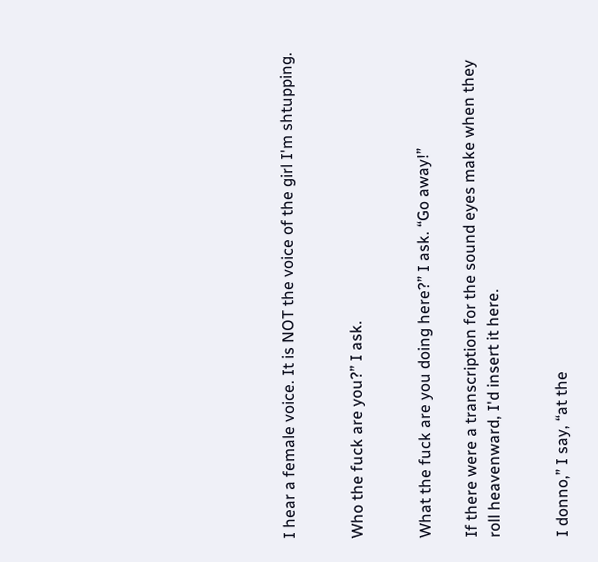I hear a female voice. It is NOT the voice of the girl I'm shtupping.


Who the fuck are you?” I ask.


What the fuck are you doing here?” I ask. “Go away!”

If there were a transcription for the sound eyes make when they roll heavenward, I'd insert it here.


I donno,” I say, “at the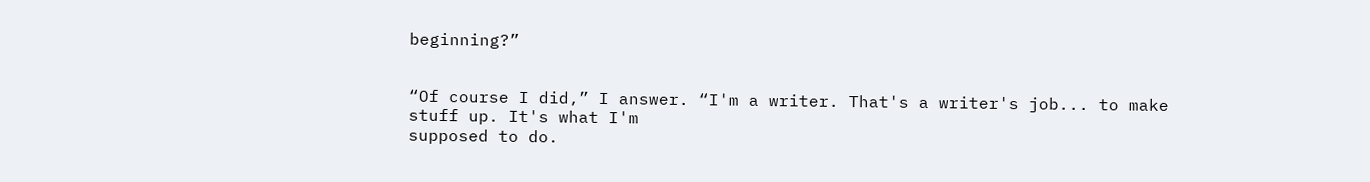beginning?”


“Of course I did,” I answer. “I'm a writer. That's a writer's job... to make stuff up. It's what I'm
supposed to do.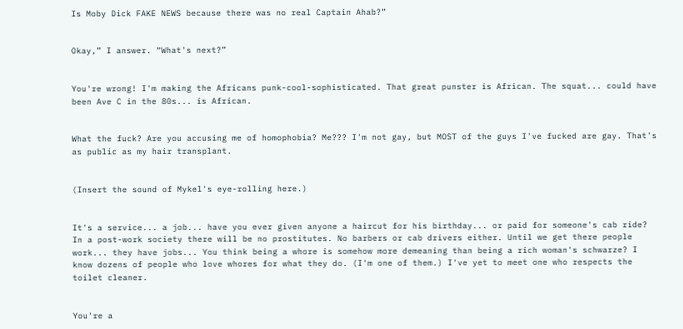Is Moby Dick FAKE NEWS because there was no real Captain Ahab?”


Okay,” I answer. “What's next?”


You're wrong! I'm making the Africans punk-cool-sophisticated. That great punster is African. The squat... could have been Ave C in the 80s... is African.


What the fuck? Are you accusing me of homophobia? Me??? I'm not gay, but MOST of the guys I've fucked are gay. That's as public as my hair transplant.


(Insert the sound of Mykel's eye-rolling here.)


It's a service... a job... have you ever given anyone a haircut for his birthday... or paid for someone's cab ride? In a post-work society there will be no prostitutes. No barbers or cab drivers either. Until we get there people work... they have jobs... You think being a whore is somehow more demeaning than being a rich woman's schwarze? I know dozens of people who love whores for what they do. (I'm one of them.) I've yet to meet one who respects the toilet cleaner.


You're a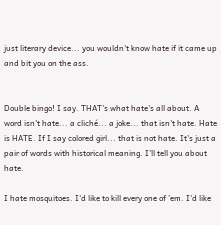just literary device... you wouldn't know hate if it came up and bit you on the ass.


Double bingo! I say. THAT's what hate's all about. A word isn't hate... a cliché... a joke... that isn't hate. Hate is HATE. If I say colored girl... that is not hate. It's just a pair of words with historical meaning. I'll tell you about hate.

I hate mosquitoes. I'd like to kill every one of 'em. I'd like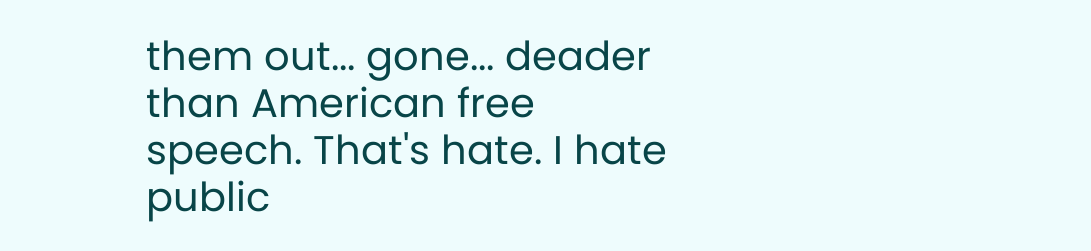them out... gone... deader than American free speech. That's hate. I hate public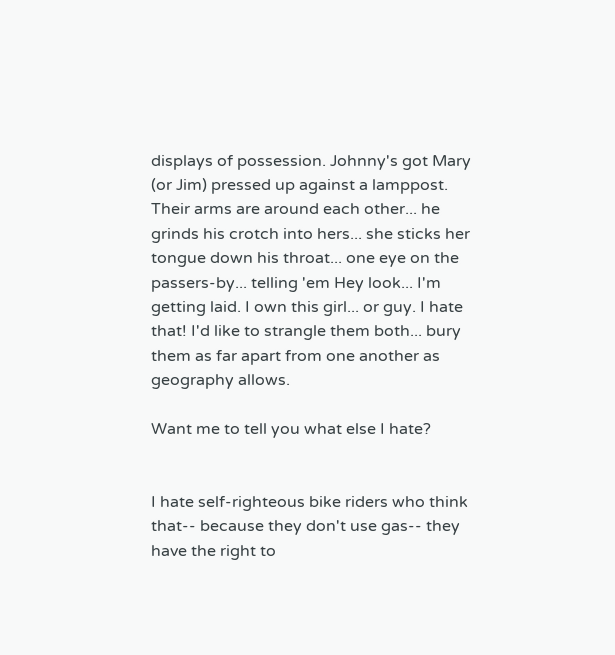displays of possession. Johnny's got Mary (or Jim) pressed up against a lamppost. Their arms are around each other... he grinds his crotch into hers... she sticks her tongue down his throat... one eye on the passers-by... telling 'em Hey look... I'm getting laid. I own this girl... or guy. I hate that! I'd like to strangle them both... bury them as far apart from one another as geography allows.

Want me to tell you what else I hate?


I hate self-righteous bike riders who think that-- because they don't use gas-- they have the right to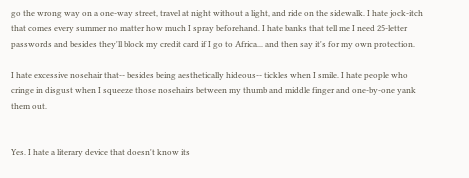go the wrong way on a one-way street, travel at night without a light, and ride on the sidewalk. I hate jock-itch that comes every summer no matter how much I spray beforehand. I hate banks that tell me I need 25-letter passwords and besides they'll block my credit card if I go to Africa... and then say it's for my own protection.

I hate excessive nosehair that-- besides being aesthetically hideous-- tickles when I smile. I hate people who cringe in disgust when I squeeze those nosehairs between my thumb and middle finger and one-by-one yank them out.


Yes. I hate a literary device that doesn't know its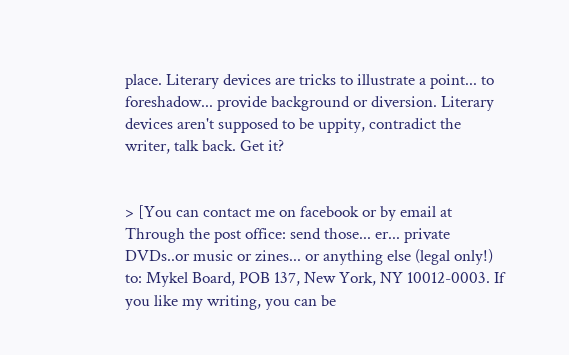place. Literary devices are tricks to illustrate a point... to foreshadow... provide background or diversion. Literary devices aren't supposed to be uppity, contradict the writer, talk back. Get it?


> [You can contact me on facebook or by email at Through the post office: send those... er... private DVDs..or music or zines... or anything else (legal only!) to: Mykel Board, POB 137, New York, NY 10012-0003. If you like my writing, you can be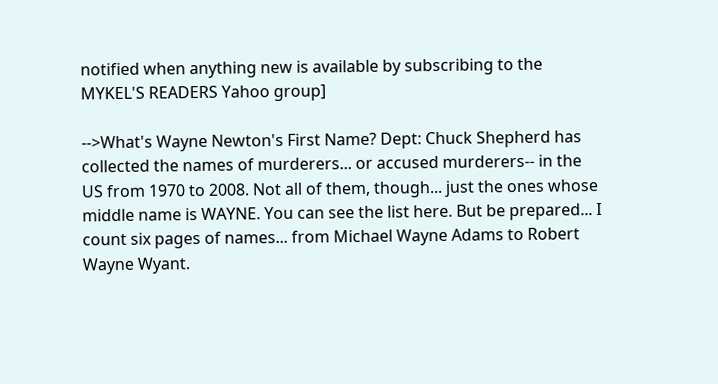notified when anything new is available by subscribing to the MYKEL'S READERS Yahoo group]

-->What's Wayne Newton's First Name? Dept: Chuck Shepherd has collected the names of murderers... or accused murderers-- in the US from 1970 to 2008. Not all of them, though... just the ones whose middle name is WAYNE. You can see the list here. But be prepared... I count six pages of names... from Michael Wayne Adams to Robert Wayne Wyant.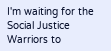I'm waiting for the Social Justice Warriors to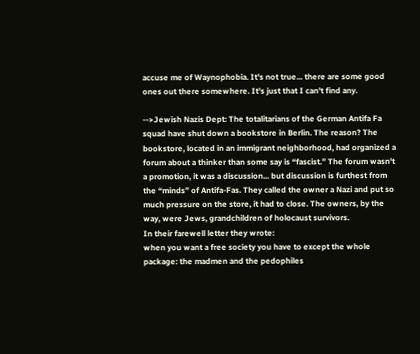accuse me of Waynophobia. It's not true... there are some good ones out there somewhere. It's just that I can't find any.

-->Jewish Nazis Dept: The totalitarians of the German Antifa Fa squad have shut down a bookstore in Berlin. The reason? The bookstore, located in an immigrant neighborhood, had organized a forum about a thinker than some say is “fascist.” The forum wasn't a promotion, it was a discussion... but discussion is furthest from the “minds” of Antifa-Fas. They called the owner a Nazi and put so much pressure on the store, it had to close. The owners, by the way, were Jews, grandchildren of holocaust survivors.
In their farewell letter they wrote:
when you want a free society you have to except the whole package: the madmen and the pedophiles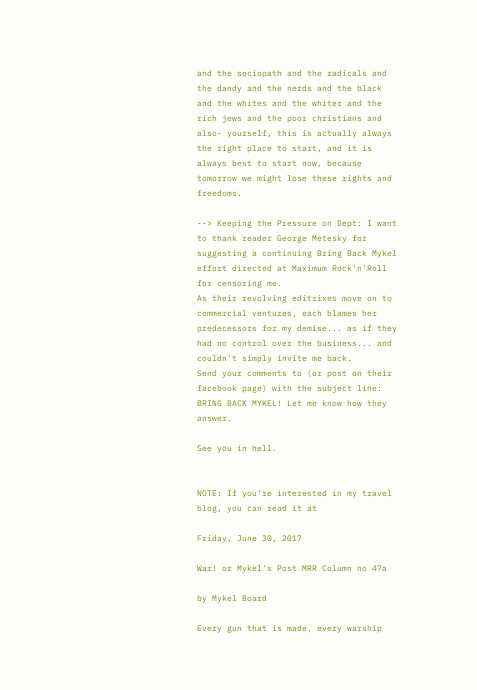and the sociopath and the radicals and the dandy and the nerds and the black and the whites and the whiter and the rich jews and the poor christians and also- yourself, this is actually always the right place to start, and it is always best to start now, because tomorrow we might lose these rights and freedoms.

--> Keeping the Pressure on Dept: I want to thank reader George Metesky for suggesting a continuing Bring Back Mykel effort directed at Maximum Rock'n'Roll for censoring me.
As their revolving editrixes move on to commercial ventures, each blames her predecessors for my demise... as if they had no control over the business... and couldn't simply invite me back.
Send your comments to (or post on their facebook page) with the subject line: BRING BACK MYKEL! Let me know how they answer.

See you in hell.


NOTE: If you're interested in my travel blog, you can read it at

Friday, June 30, 2017

War! or Mykel's Post MRR Column no 47a

by Mykel Board

Every gun that is made, every warship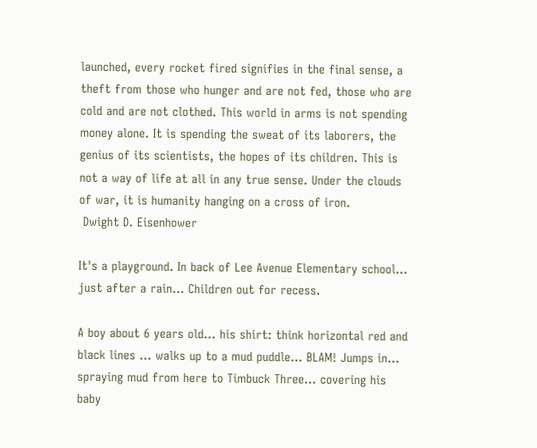launched, every rocket fired signifies in the final sense, a theft from those who hunger and are not fed, those who are cold and are not clothed. This world in arms is not spending money alone. It is spending the sweat of its laborers, the genius of its scientists, the hopes of its children. This is not a way of life at all in any true sense. Under the clouds of war, it is humanity hanging on a cross of iron.
 Dwight D. Eisenhower

It's a playground. In back of Lee Avenue Elementary school... just after a rain... Children out for recess.

A boy about 6 years old... his shirt: think horizontal red and black lines ... walks up to a mud puddle... BLAM! Jumps in... spraying mud from here to Timbuck Three... covering his baby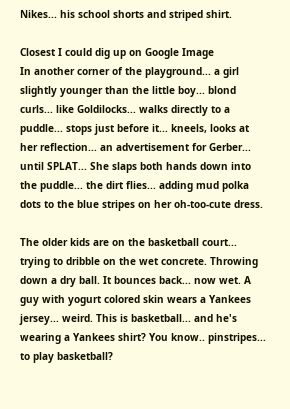Nikes... his school shorts and striped shirt.

Closest I could dig up on Google Image
In another corner of the playground... a girl slightly younger than the little boy... blond curls... like Goldilocks... walks directly to a puddle... stops just before it... kneels, looks at her reflection... an advertisement for Gerber... until SPLAT... She slaps both hands down into the puddle... the dirt flies... adding mud polka dots to the blue stripes on her oh-too-cute dress.

The older kids are on the basketball court... trying to dribble on the wet concrete. Throwing down a dry ball. It bounces back... now wet. A guy with yogurt colored skin wears a Yankees jersey... weird. This is basketball... and he's wearing a Yankees shirt? You know.. pinstripes... to play basketball?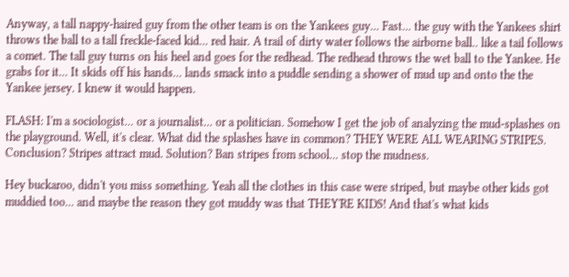Anyway, a tall nappy-haired guy from the other team is on the Yankees guy... Fast... the guy with the Yankees shirt throws the ball to a tall freckle-faced kid... red hair. A trail of dirty water follows the airborne ball.. like a tail follows a comet. The tall guy turns on his heel and goes for the redhead. The redhead throws the wet ball to the Yankee. He grabs for it... It skids off his hands... lands smack into a puddle sending a shower of mud up and onto the the Yankee jersey. I knew it would happen.

FLASH: I'm a sociologist... or a journalist... or a politician. Somehow I get the job of analyzing the mud-splashes on the playground. Well, it's clear. What did the splashes have in common? THEY WERE ALL WEARING STRIPES. Conclusion? Stripes attract mud. Solution? Ban stripes from school... stop the mudness.

Hey buckaroo, didn't you miss something. Yeah all the clothes in this case were striped, but maybe other kids got muddied too... and maybe the reason they got muddy was that THEY'RE KIDS! And that's what kids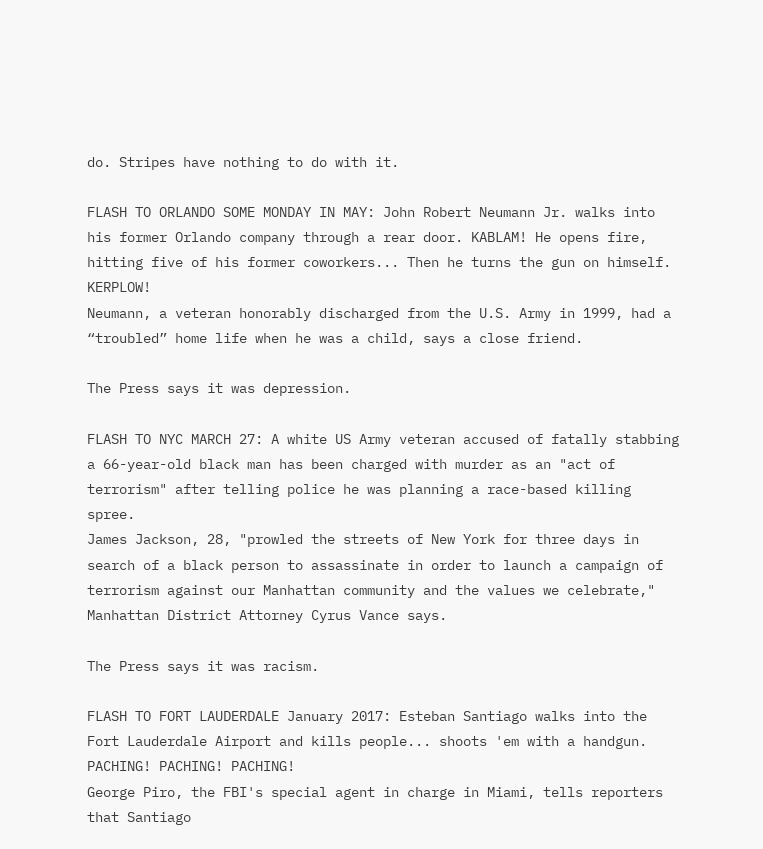do. Stripes have nothing to do with it.

FLASH TO ORLANDO SOME MONDAY IN MAY: John Robert Neumann Jr. walks into his former Orlando company through a rear door. KABLAM! He opens fire, hitting five of his former coworkers... Then he turns the gun on himself. KERPLOW!
Neumann, a veteran honorably discharged from the U.S. Army in 1999, had a “troubled” home life when he was a child, says a close friend.

The Press says it was depression.

FLASH TO NYC MARCH 27: A white US Army veteran accused of fatally stabbing a 66-year-old black man has been charged with murder as an "act of terrorism" after telling police he was planning a race-based killing spree.
James Jackson, 28, "prowled the streets of New York for three days in search of a black person to assassinate in order to launch a campaign of terrorism against our Manhattan community and the values we celebrate," Manhattan District Attorney Cyrus Vance says.

The Press says it was racism.

FLASH TO FORT LAUDERDALE January 2017: Esteban Santiago walks into the Fort Lauderdale Airport and kills people... shoots 'em with a handgun. PACHING! PACHING! PACHING!
George Piro, the FBI's special agent in charge in Miami, tells reporters that Santiago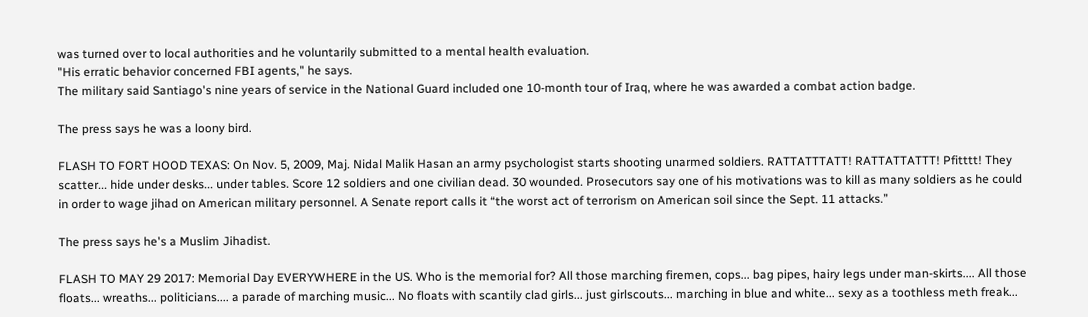was turned over to local authorities and he voluntarily submitted to a mental health evaluation.
"His erratic behavior concerned FBI agents," he says.
The military said Santiago's nine years of service in the National Guard included one 10-month tour of Iraq, where he was awarded a combat action badge.

The press says he was a loony bird.

FLASH TO FORT HOOD TEXAS: On Nov. 5, 2009, Maj. Nidal Malik Hasan an army psychologist starts shooting unarmed soldiers. RATTATTTATT! RATTATTATTT! Pfitttt! They scatter... hide under desks... under tables. Score 12 soldiers and one civilian dead. 30 wounded. Prosecutors say one of his motivations was to kill as many soldiers as he could in order to wage jihad on American military personnel. A Senate report calls it “the worst act of terrorism on American soil since the Sept. 11 attacks.”

The press says he's a Muslim Jihadist.

FLASH TO MAY 29 2017: Memorial Day EVERYWHERE in the US. Who is the memorial for? All those marching firemen, cops... bag pipes, hairy legs under man-skirts.... All those floats... wreaths... politicians.... a parade of marching music... No floats with scantily clad girls... just girlscouts... marching in blue and white... sexy as a toothless meth freak...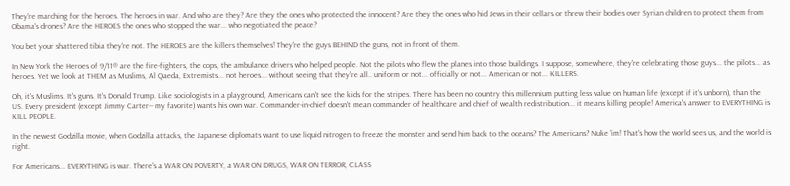They're marching for the heroes. The heroes in war. And who are they? Are they the ones who protected the innocent? Are they the ones who hid Jews in their cellars or threw their bodies over Syrian children to protect them from Obama's drones? Are the HEROES the ones who stopped the war... who negotiated the peace?

You bet your shattered tibia they're not. The HEROES are the killers themselves! They're the guys BEHIND the guns, not in front of them.

In New York the Heroes of 9/11® are the fire-fighters, the cops, the ambulance drivers who helped people. Not the pilots who flew the planes into those buildings. I suppose, somewhere, they're celebrating those guys... the pilots... as heroes. Yet we look at THEM as Muslims, Al Qaeda, Extremists... not heroes... without seeing that they're all.. uniform or not... officially or not... American or not... KILLERS.

Oh, it's Muslims. It's guns. It's Donald Trump. Like sociologists in a playground, Americans can't see the kids for the stripes. There has been no country this millennium putting less value on human life (except if it's unborn), than the US. Every president (except Jimmy Carter-- my favorite) wants his own war. Commander-in-chief doesn't mean commander of healthcare and chief of wealth redistribution... it means killing people! America's answer to EVERYTHING is KILL PEOPLE.

In the newest Godzilla movie, when Godzilla attacks, the Japanese diplomats want to use liquid nitrogen to freeze the monster and send him back to the oceans? The Americans? Nuke 'im! That's how the world sees us, and the world is right.

For Americans... EVERYTHING is war. There's a WAR ON POVERTY, a WAR ON DRUGS, WAR ON TERROR, CLASS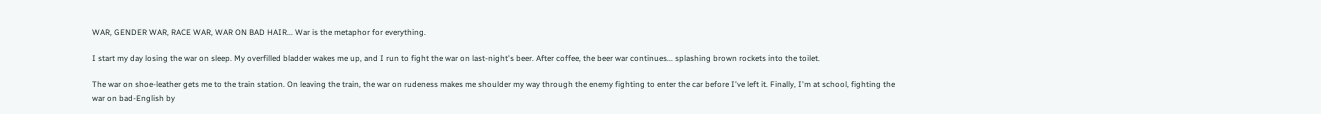WAR, GENDER WAR, RACE WAR, WAR ON BAD HAIR... War is the metaphor for everything.

I start my day losing the war on sleep. My overfilled bladder wakes me up, and I run to fight the war on last-night's beer. After coffee, the beer war continues... splashing brown rockets into the toilet.

The war on shoe-leather gets me to the train station. On leaving the train, the war on rudeness makes me shoulder my way through the enemy fighting to enter the car before I've left it. Finally, I'm at school, fighting the war on bad-English by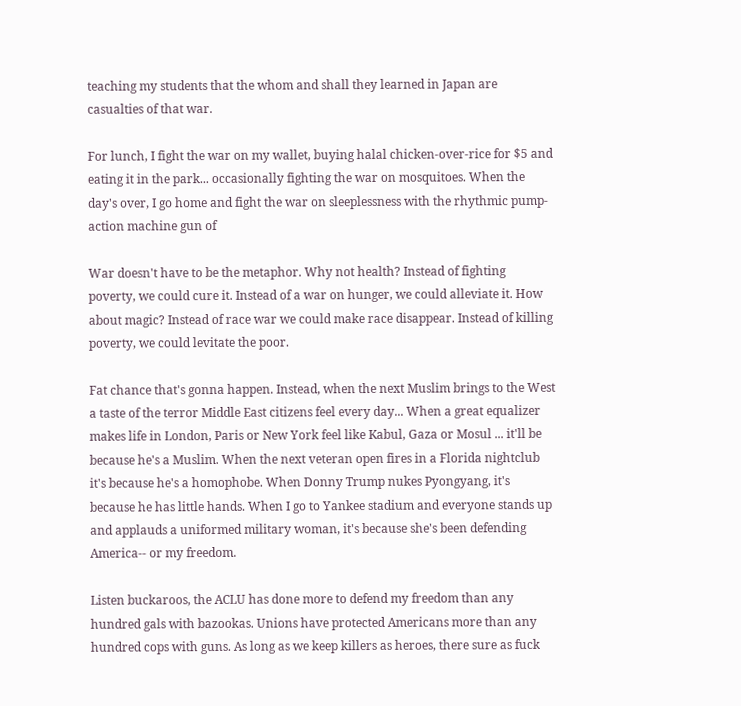teaching my students that the whom and shall they learned in Japan are casualties of that war.

For lunch, I fight the war on my wallet, buying halal chicken-over-rice for $5 and eating it in the park... occasionally fighting the war on mosquitoes. When the day's over, I go home and fight the war on sleeplessness with the rhythmic pump-action machine gun of

War doesn't have to be the metaphor. Why not health? Instead of fighting poverty, we could cure it. Instead of a war on hunger, we could alleviate it. How about magic? Instead of race war we could make race disappear. Instead of killing poverty, we could levitate the poor.

Fat chance that's gonna happen. Instead, when the next Muslim brings to the West a taste of the terror Middle East citizens feel every day... When a great equalizer makes life in London, Paris or New York feel like Kabul, Gaza or Mosul ... it'll be because he's a Muslim. When the next veteran open fires in a Florida nightclub it's because he's a homophobe. When Donny Trump nukes Pyongyang, it's because he has little hands. When I go to Yankee stadium and everyone stands up and applauds a uniformed military woman, it's because she's been defending America-- or my freedom.

Listen buckaroos, the ACLU has done more to defend my freedom than any hundred gals with bazookas. Unions have protected Americans more than any hundred cops with guns. As long as we keep killers as heroes, there sure as fuck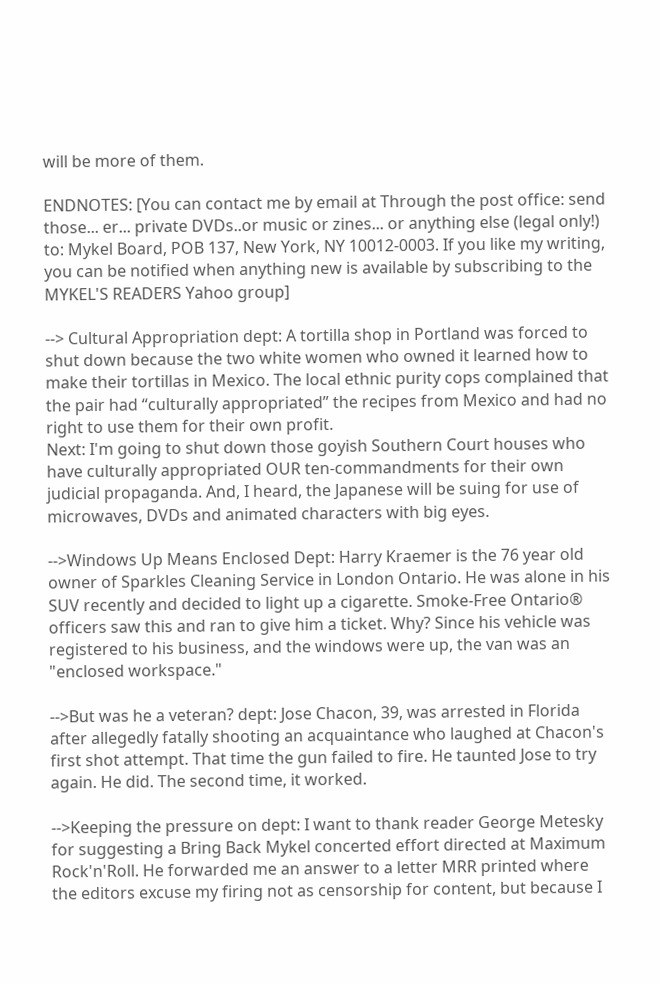will be more of them.

ENDNOTES: [You can contact me by email at Through the post office: send those... er... private DVDs..or music or zines... or anything else (legal only!) to: Mykel Board, POB 137, New York, NY 10012-0003. If you like my writing, you can be notified when anything new is available by subscribing to the MYKEL'S READERS Yahoo group]

--> Cultural Appropriation dept: A tortilla shop in Portland was forced to shut down because the two white women who owned it learned how to make their tortillas in Mexico. The local ethnic purity cops complained that the pair had “culturally appropriated” the recipes from Mexico and had no right to use them for their own profit.
Next: I'm going to shut down those goyish Southern Court houses who have culturally appropriated OUR ten-commandments for their own judicial propaganda. And, I heard, the Japanese will be suing for use of microwaves, DVDs and animated characters with big eyes.

-->Windows Up Means Enclosed Dept: Harry Kraemer is the 76 year old owner of Sparkles Cleaning Service in London Ontario. He was alone in his SUV recently and decided to light up a cigarette. Smoke-Free Ontario® officers saw this and ran to give him a ticket. Why? Since his vehicle was registered to his business, and the windows were up, the van was an "enclosed workspace."

-->But was he a veteran? dept: Jose Chacon, 39, was arrested in Florida after allegedly fatally shooting an acquaintance who laughed at Chacon's first shot attempt. That time the gun failed to fire. He taunted Jose to try again. He did. The second time, it worked.

-->Keeping the pressure on dept: I want to thank reader George Metesky for suggesting a Bring Back Mykel concerted effort directed at Maximum Rock'n'Roll. He forwarded me an answer to a letter MRR printed where the editors excuse my firing not as censorship for content, but because I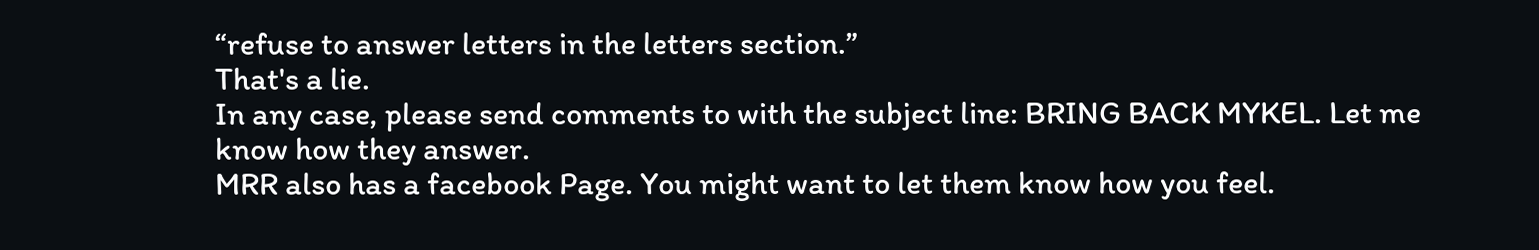“refuse to answer letters in the letters section.”
That's a lie.
In any case, please send comments to with the subject line: BRING BACK MYKEL. Let me know how they answer.
MRR also has a facebook Page. You might want to let them know how you feel.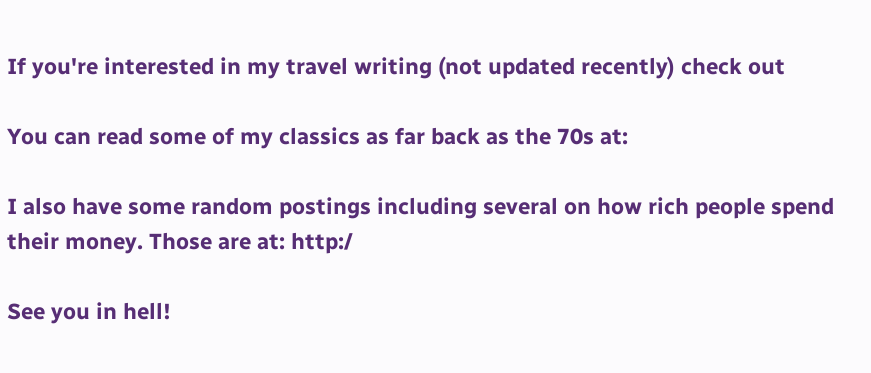If you're interested in my travel writing (not updated recently) check out

You can read some of my classics as far back as the 70s at:

I also have some random postings including several on how rich people spend their money. Those are at: http:/

See you in hell!